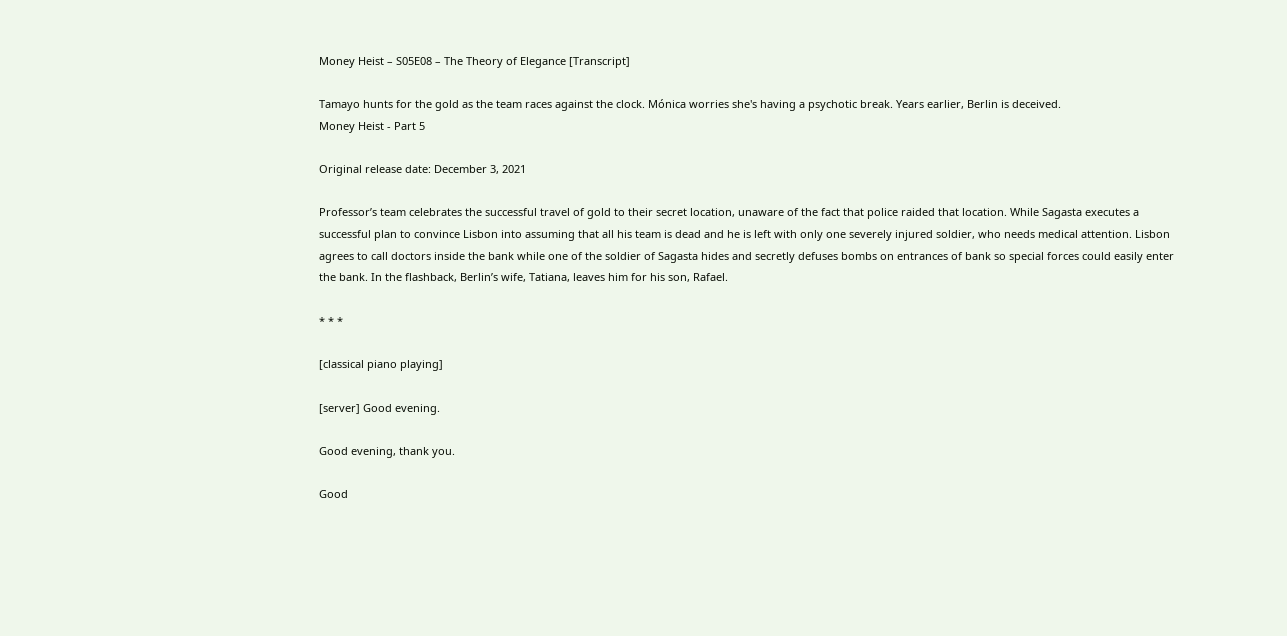Money Heist – S05E08 – The Theory of Elegance [Transcript]

Tamayo hunts for the gold as the team races against the clock. Mónica worries she's having a psychotic break. Years earlier, Berlin is deceived.
Money Heist - Part 5

Original release date: December 3, 2021

Professor’s team celebrates the successful travel of gold to their secret location, unaware of the fact that police raided that location. While Sagasta executes a successful plan to convince Lisbon into assuming that all his team is dead and he is left with only one severely injured soldier, who needs medical attention. Lisbon agrees to call doctors inside the bank while one of the soldier of Sagasta hides and secretly defuses bombs on entrances of bank so special forces could easily enter the bank. In the flashback, Berlin’s wife, Tatiana, leaves him for his son, Rafael.

* * *

[classical piano playing]

[server] Good evening.

Good evening, thank you.

Good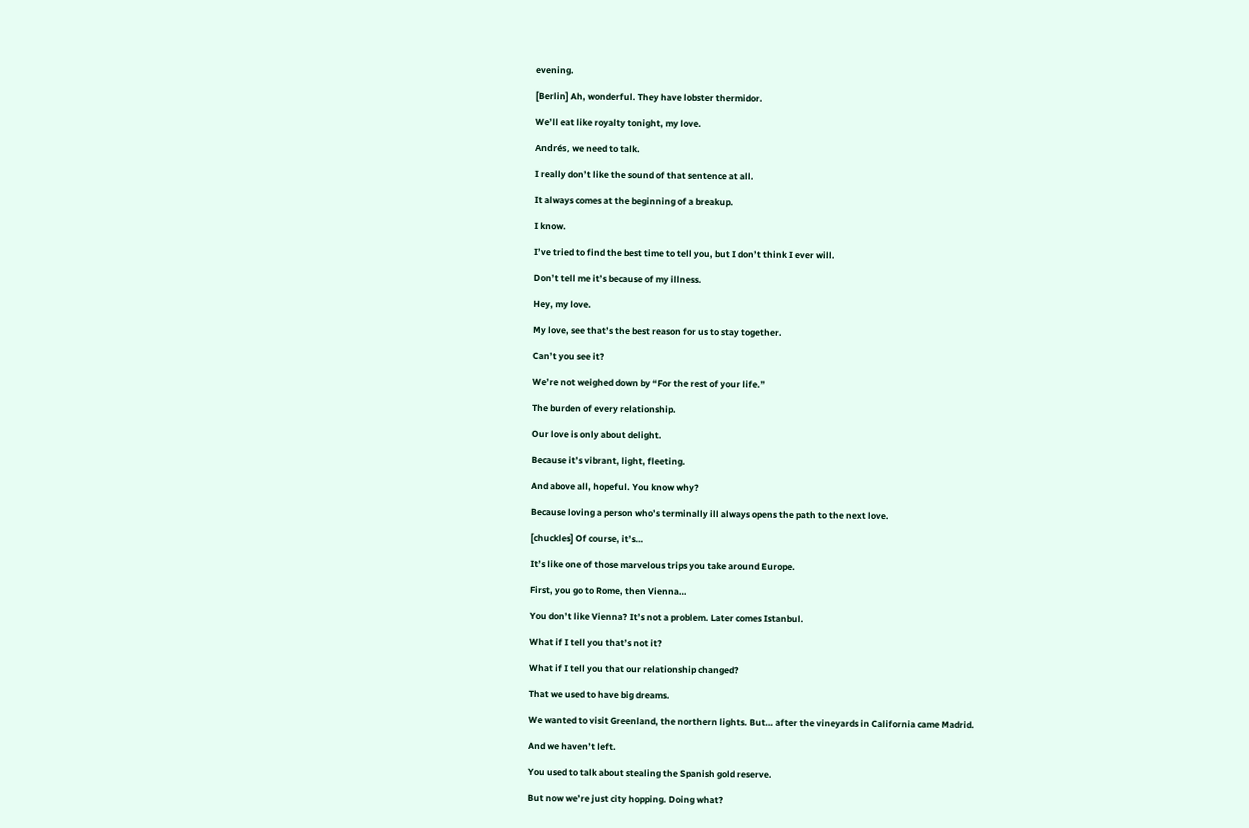evening.

[Berlin] Ah, wonderful. They have lobster thermidor.

We’ll eat like royalty tonight, my love.

Andrés, we need to talk.

I really don’t like the sound of that sentence at all.

It always comes at the beginning of a breakup.

I know.

I’ve tried to find the best time to tell you, but I don’t think I ever will.

Don’t tell me it’s because of my illness.

Hey, my love.

My love, see that’s the best reason for us to stay together.

Can’t you see it?

We’re not weighed down by “For the rest of your life.”

The burden of every relationship.

Our love is only about delight.

Because it’s vibrant, light, fleeting.

And above all, hopeful. You know why?

Because loving a person who’s terminally ill always opens the path to the next love.

[chuckles] Of course, it’s…

It’s like one of those marvelous trips you take around Europe.

First, you go to Rome, then Vienna…

You don’t like Vienna? It’s not a problem. Later comes Istanbul.

What if I tell you that’s not it?

What if I tell you that our relationship changed?

That we used to have big dreams.

We wanted to visit Greenland, the northern lights. But… after the vineyards in California came Madrid.

And we haven’t left.

You used to talk about stealing the Spanish gold reserve.

But now we’re just city hopping. Doing what?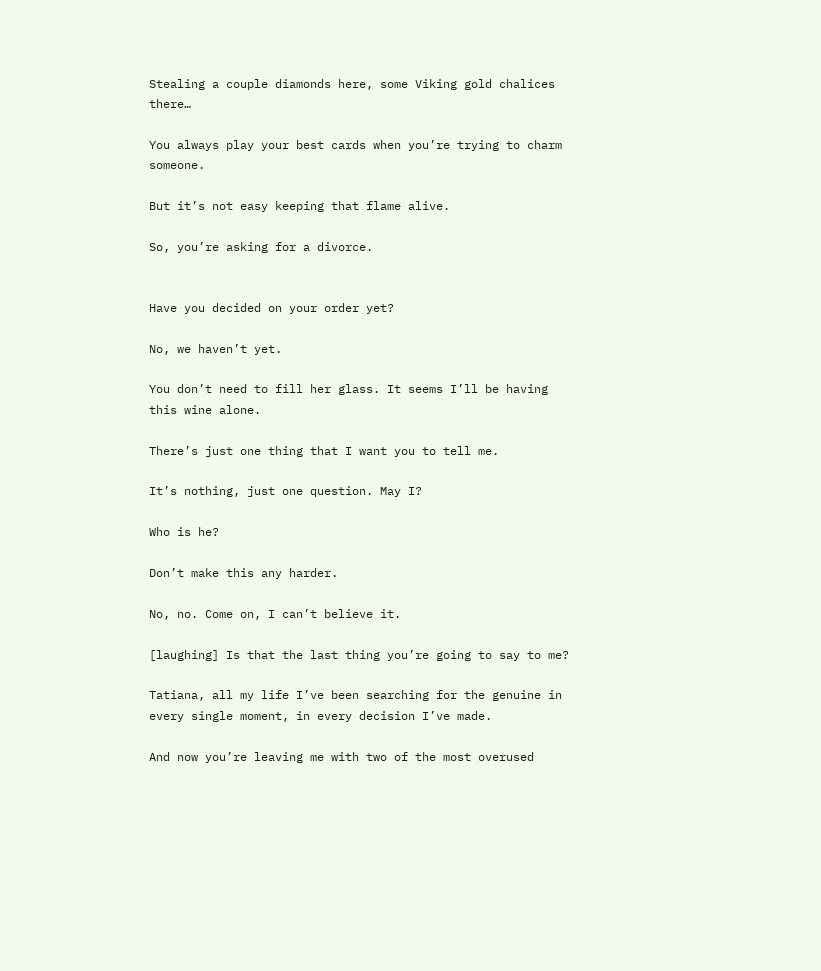Stealing a couple diamonds here, some Viking gold chalices there…

You always play your best cards when you’re trying to charm someone.

But it’s not easy keeping that flame alive.

So, you’re asking for a divorce.


Have you decided on your order yet?

No, we haven’t yet.

You don’t need to fill her glass. It seems I’ll be having this wine alone.

There’s just one thing that I want you to tell me.

It’s nothing, just one question. May I?

Who is he?

Don’t make this any harder.

No, no. Come on, I can’t believe it.

[laughing] Is that the last thing you’re going to say to me?

Tatiana, all my life I’ve been searching for the genuine in every single moment, in every decision I’ve made.

And now you’re leaving me with two of the most overused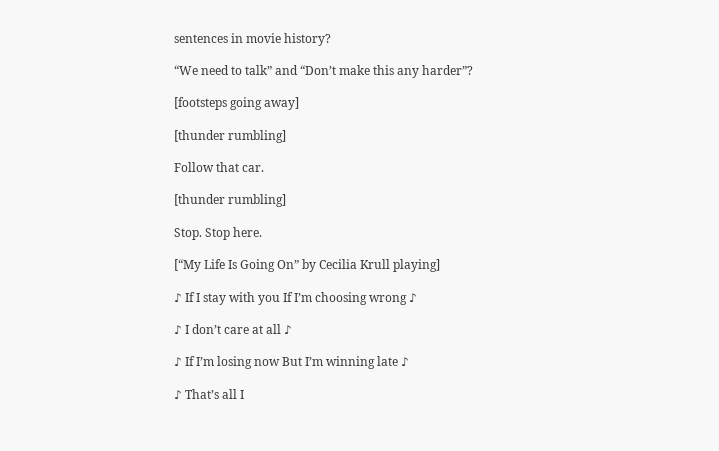sentences in movie history?

“We need to talk” and “Don’t make this any harder”?

[footsteps going away]

[thunder rumbling]

Follow that car.

[thunder rumbling]

Stop. Stop here.

[“My Life Is Going On” by Cecilia Krull playing]

♪ If I stay with you If I’m choosing wrong ♪

♪ I don’t care at all ♪

♪ If I’m losing now But I’m winning late ♪

♪ That’s all I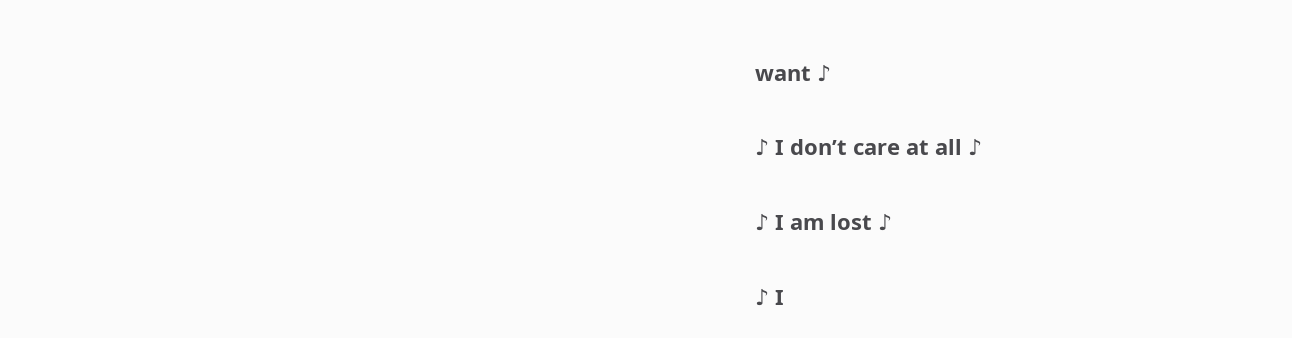want ♪

♪ I don’t care at all ♪

♪ I am lost ♪

♪ I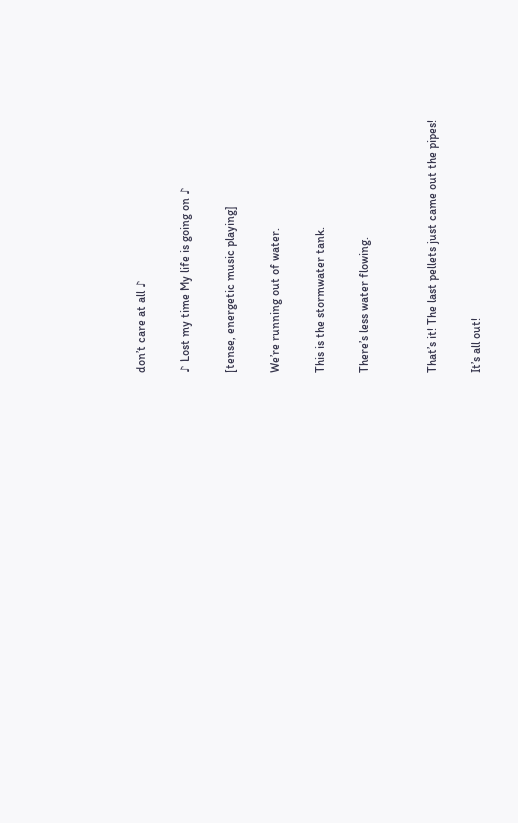don’t care at all ♪

♪ Lost my time My life is going on ♪

[tense, energetic music playing]

We’re running out of water.

This is the stormwater tank.

There’s less water flowing.


That’s it! The last pellets just came out the pipes!

It’s all out!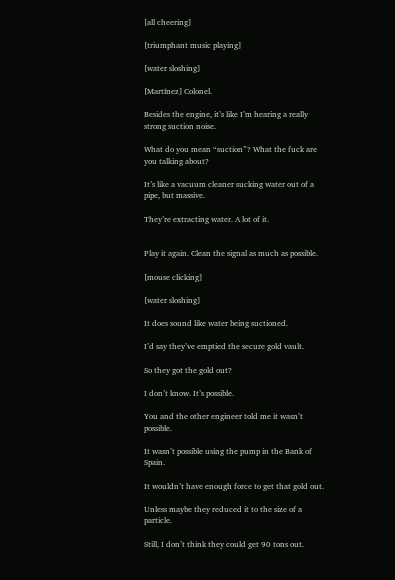[all cheering]

[triumphant music playing]

[water sloshing]

[Martínez] Colonel.

Besides the engine, it’s like I’m hearing a really strong suction noise.

What do you mean “suction”? What the fuck are you talking about?

It’s like a vacuum cleaner sucking water out of a pipe, but massive.

They’re extracting water. A lot of it.


Play it again. Clean the signal as much as possible.

[mouse clicking]

[water sloshing]

It does sound like water being suctioned.

I’d say they’ve emptied the secure gold vault.

So they got the gold out?

I don’t know. It’s possible.

You and the other engineer told me it wasn’t possible.

It wasn’t possible using the pump in the Bank of Spain.

It wouldn’t have enough force to get that gold out.

Unless maybe they reduced it to the size of a particle.

Still, I don’t think they could get 90 tons out.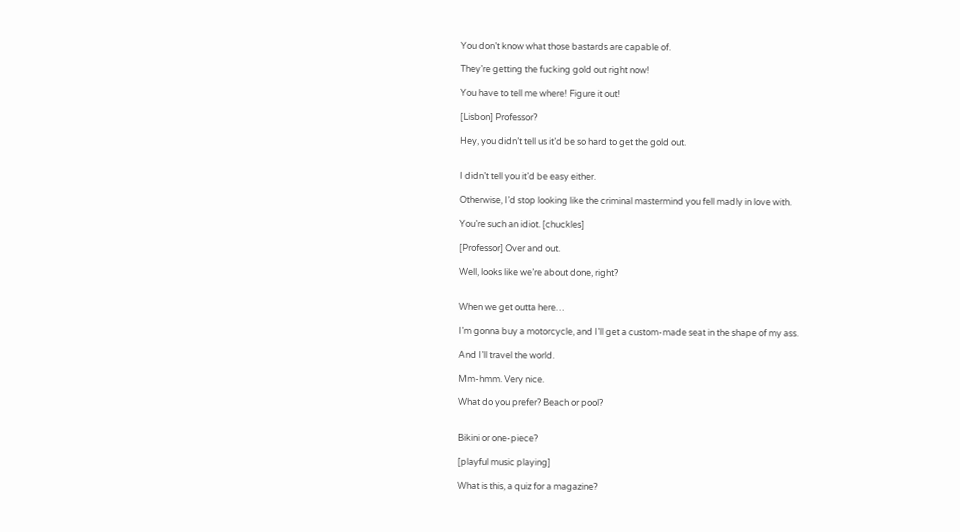You don’t know what those bastards are capable of.

They’re getting the fucking gold out right now!

You have to tell me where! Figure it out!

[Lisbon] Professor?

Hey, you didn’t tell us it’d be so hard to get the gold out.


I didn’t tell you it’d be easy either.

Otherwise, I’d stop looking like the criminal mastermind you fell madly in love with.

You’re such an idiot. [chuckles]

[Professor] Over and out.

Well, looks like we’re about done, right?


When we get outta here…

I’m gonna buy a motorcycle, and I’ll get a custom-made seat in the shape of my ass.

And I’ll travel the world.

Mm-hmm. Very nice.

What do you prefer? Beach or pool?


Bikini or one-piece?

[playful music playing]

What is this, a quiz for a magazine?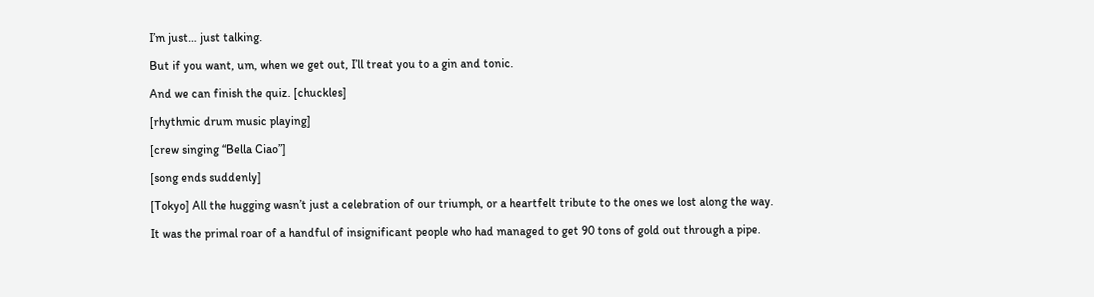I’m just… just talking.

But if you want, um, when we get out, I’ll treat you to a gin and tonic.

And we can finish the quiz. [chuckles]

[rhythmic drum music playing]

[crew singing “Bella Ciao”]

[song ends suddenly]

[Tokyo] All the hugging wasn’t just a celebration of our triumph, or a heartfelt tribute to the ones we lost along the way.

It was the primal roar of a handful of insignificant people who had managed to get 90 tons of gold out through a pipe.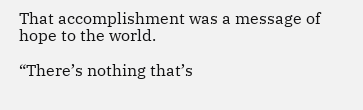That accomplishment was a message of hope to the world.

“There’s nothing that’s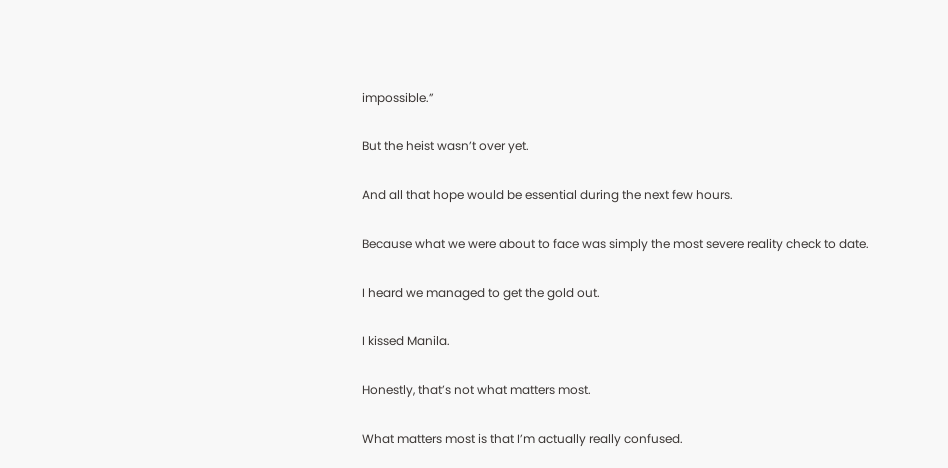impossible.”

But the heist wasn’t over yet.

And all that hope would be essential during the next few hours.

Because what we were about to face was simply the most severe reality check to date.

I heard we managed to get the gold out.

I kissed Manila.

Honestly, that’s not what matters most.

What matters most is that I’m actually really confused.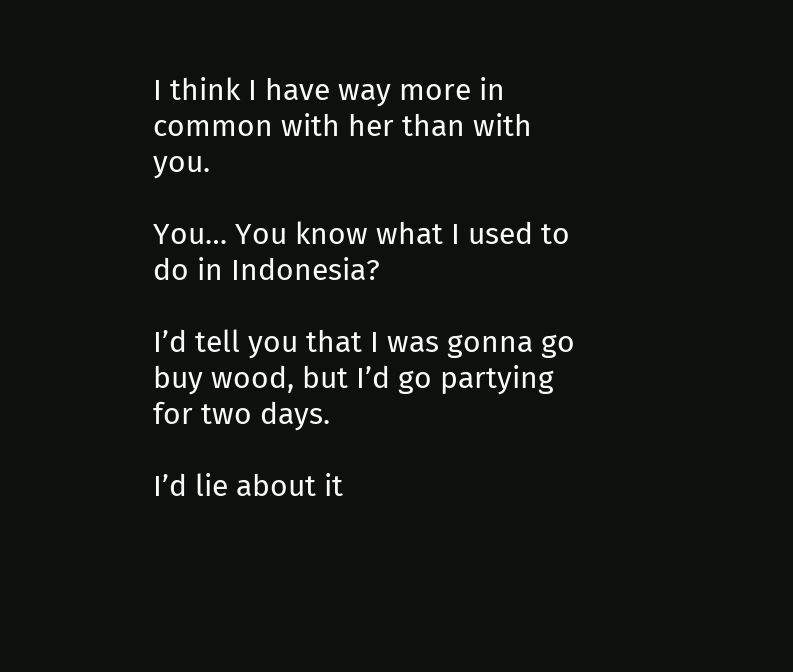I think I have way more in common with her than with you.

You… You know what I used to do in Indonesia?

I’d tell you that I was gonna go buy wood, but I’d go partying for two days.

I’d lie about it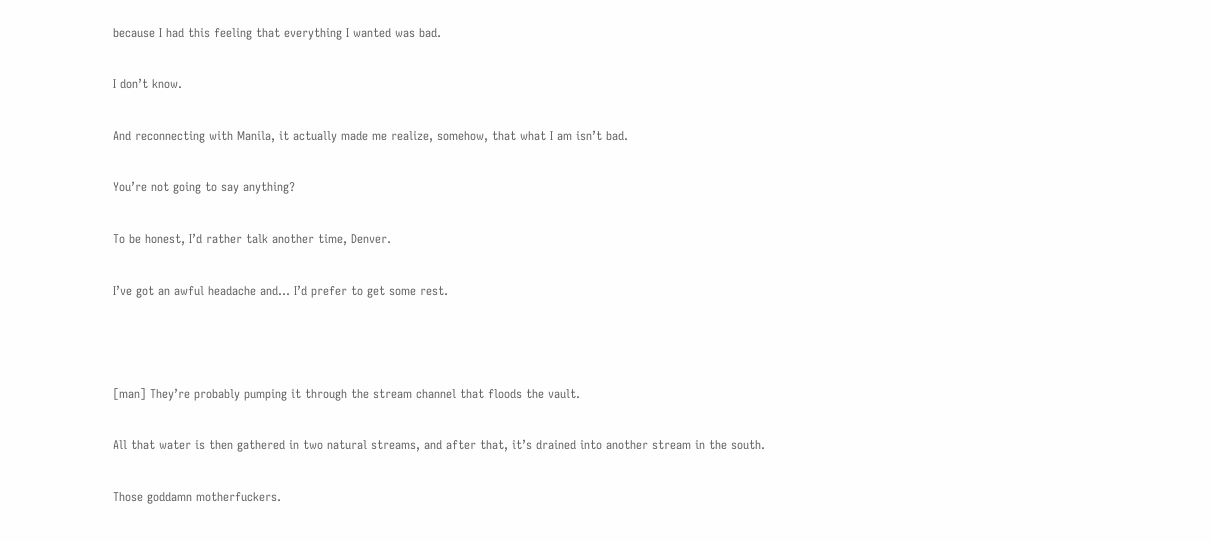because I had this feeling that everything I wanted was bad.

I don’t know.

And reconnecting with Manila, it actually made me realize, somehow, that what I am isn’t bad.

You’re not going to say anything?

To be honest, I’d rather talk another time, Denver.

I’ve got an awful headache and… I’d prefer to get some rest.



[man] They’re probably pumping it through the stream channel that floods the vault.

All that water is then gathered in two natural streams, and after that, it’s drained into another stream in the south.

Those goddamn motherfuckers.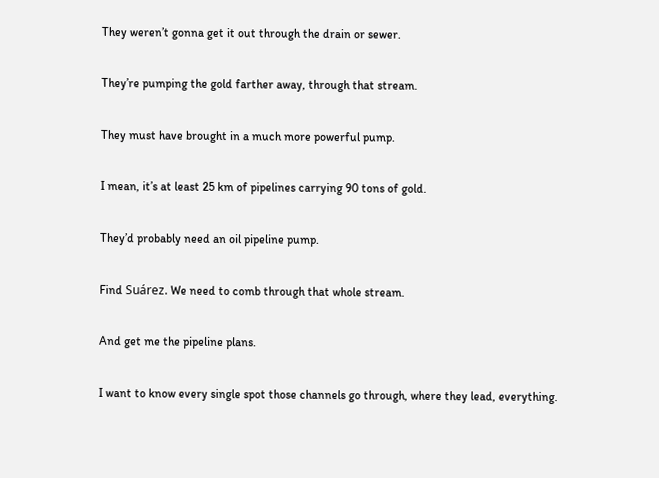They weren’t gonna get it out through the drain or sewer.

They’re pumping the gold farther away, through that stream.

They must have brought in a much more powerful pump.

I mean, it’s at least 25 km of pipelines carrying 90 tons of gold.

They’d probably need an oil pipeline pump.

Find Suárez. We need to comb through that whole stream.

And get me the pipeline plans.

I want to know every single spot those channels go through, where they lead, everything.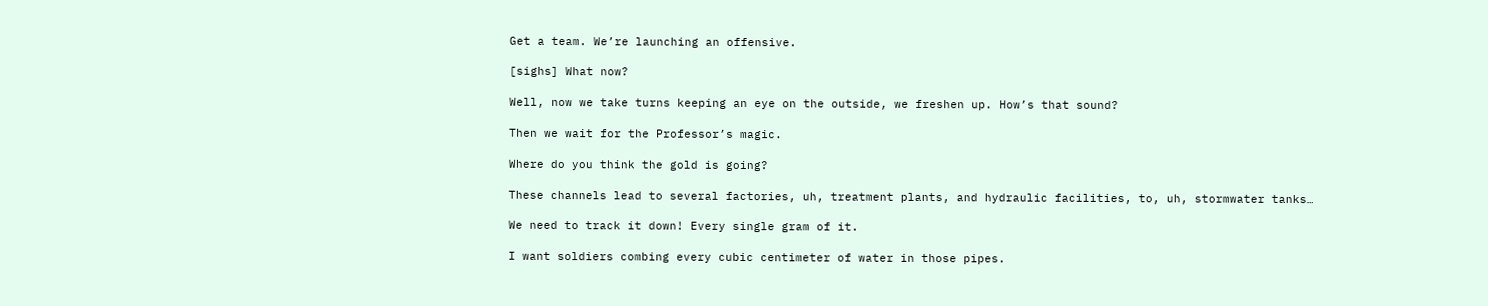Get a team. We’re launching an offensive.

[sighs] What now?

Well, now we take turns keeping an eye on the outside, we freshen up. How’s that sound?

Then we wait for the Professor’s magic.

Where do you think the gold is going?

These channels lead to several factories, uh, treatment plants, and hydraulic facilities, to, uh, stormwater tanks…

We need to track it down! Every single gram of it.

I want soldiers combing every cubic centimeter of water in those pipes.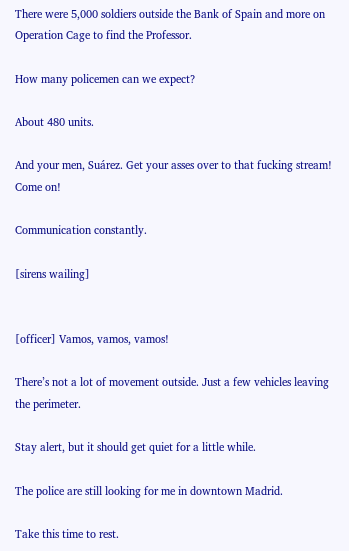There were 5,000 soldiers outside the Bank of Spain and more on Operation Cage to find the Professor.

How many policemen can we expect?

About 480 units.

And your men, Suárez. Get your asses over to that fucking stream! Come on!

Communication constantly.

[sirens wailing]


[officer] Vamos, vamos, vamos!

There’s not a lot of movement outside. Just a few vehicles leaving the perimeter.

Stay alert, but it should get quiet for a little while.

The police are still looking for me in downtown Madrid.

Take this time to rest.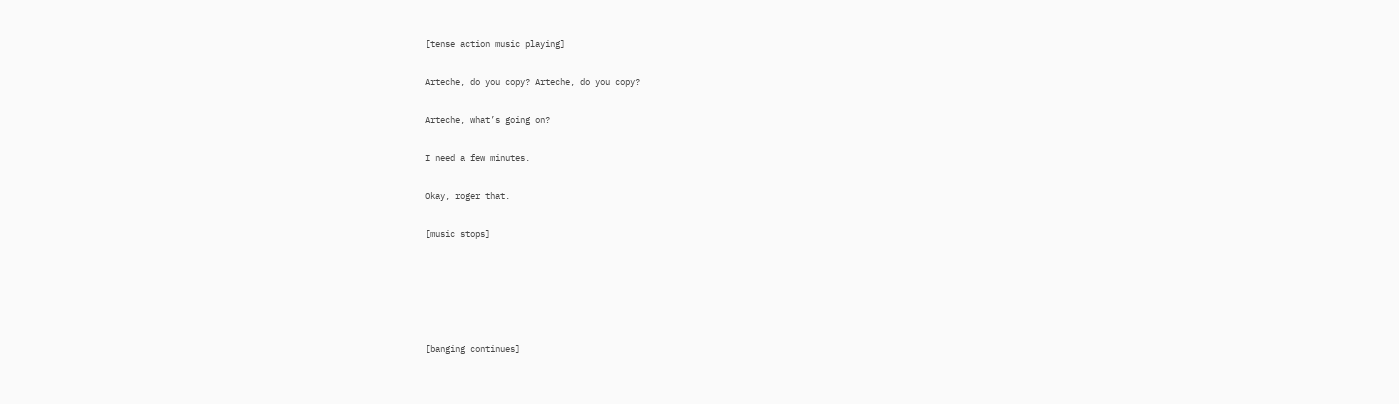[tense action music playing]

Arteche, do you copy? Arteche, do you copy?

Arteche, what’s going on?

I need a few minutes.

Okay, roger that.

[music stops]





[banging continues]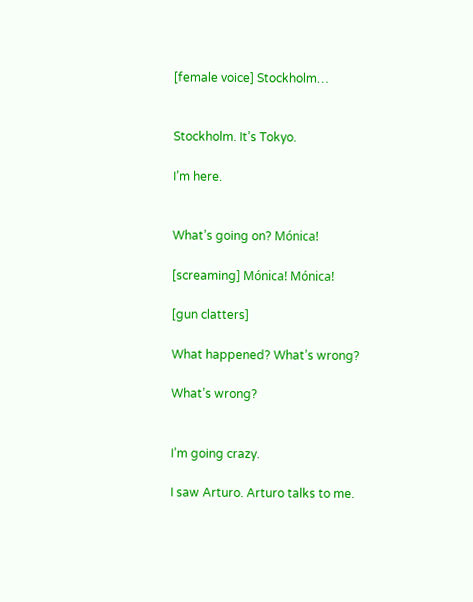[female voice] Stockholm…


Stockholm. It’s Tokyo.

I’m here.


What’s going on? Mónica!

[screaming] Mónica! Mónica!

[gun clatters]

What happened? What’s wrong?

What’s wrong?


I’m going crazy.

I saw Arturo. Arturo talks to me.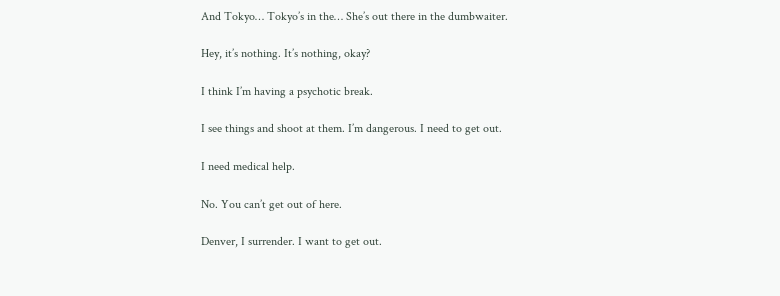And Tokyo… Tokyo’s in the… She’s out there in the dumbwaiter.

Hey, it’s nothing. It’s nothing, okay?

I think I’m having a psychotic break.

I see things and shoot at them. I’m dangerous. I need to get out.

I need medical help.

No. You can’t get out of here.

Denver, I surrender. I want to get out.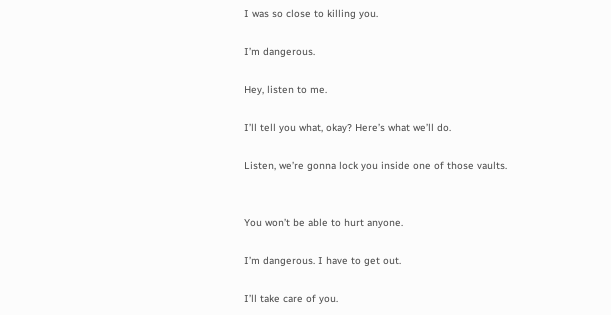I was so close to killing you.

I’m dangerous.

Hey, listen to me.

I’ll tell you what, okay? Here’s what we’ll do.

Listen, we’re gonna lock you inside one of those vaults.


You won’t be able to hurt anyone.

I’m dangerous. I have to get out.

I’ll take care of you.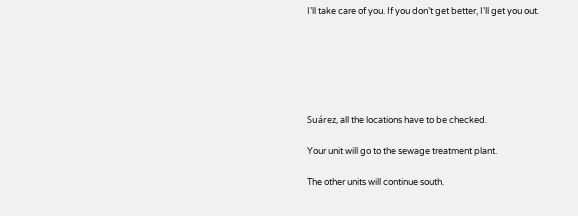I’ll take care of you. If you don’t get better, I’ll get you out.






Suárez, all the locations have to be checked.

Your unit will go to the sewage treatment plant.

The other units will continue south.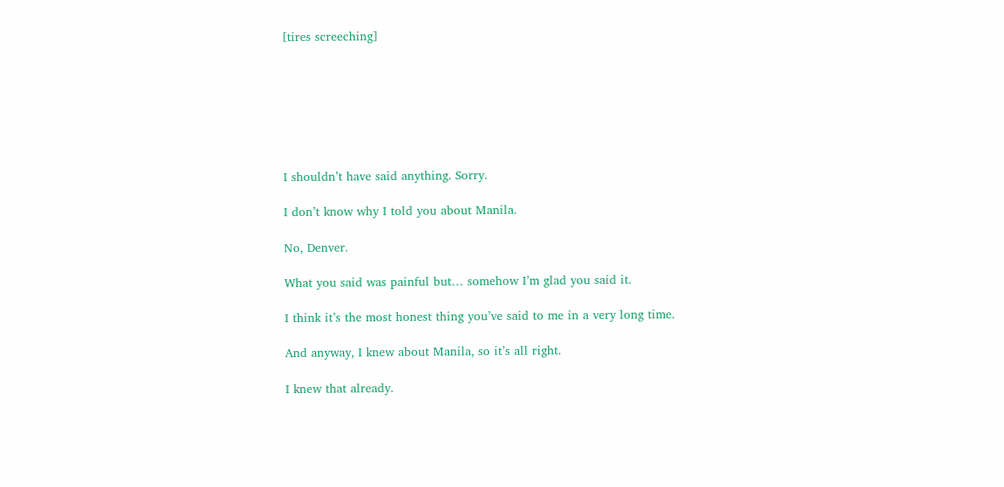[tires screeching]







I shouldn’t have said anything. Sorry.

I don’t know why I told you about Manila.

No, Denver.

What you said was painful but… somehow I’m glad you said it.

I think it’s the most honest thing you’ve said to me in a very long time.

And anyway, I knew about Manila, so it’s all right.

I knew that already.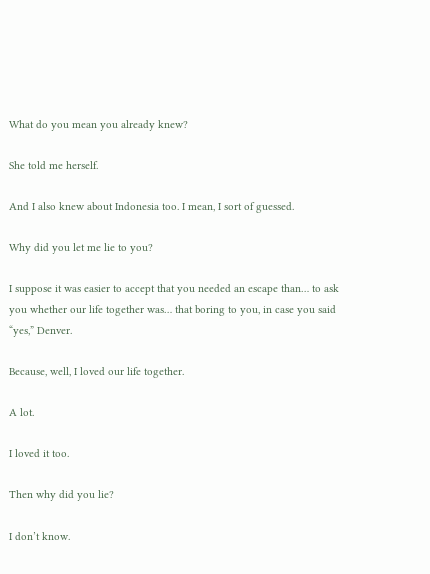What do you mean you already knew?

She told me herself.

And I also knew about Indonesia too. I mean, I sort of guessed.

Why did you let me lie to you?

I suppose it was easier to accept that you needed an escape than… to ask you whether our life together was… that boring to you, in case you said “yes,” Denver.

Because, well, I loved our life together.

A lot.

I loved it too.

Then why did you lie?

I don’t know.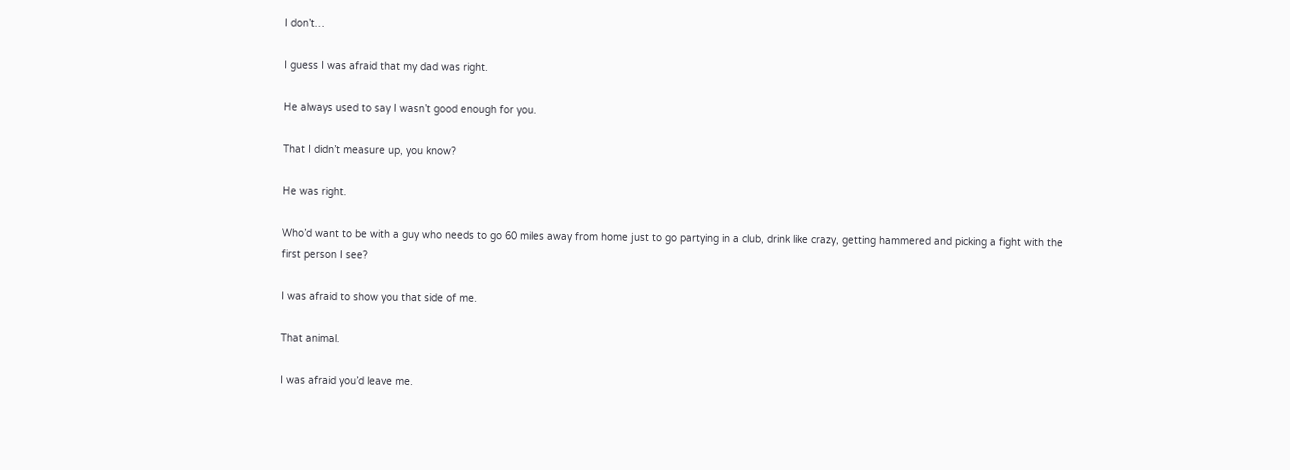I don’t…

I guess I was afraid that my dad was right.

He always used to say I wasn’t good enough for you.

That I didn’t measure up, you know?

He was right.

Who’d want to be with a guy who needs to go 60 miles away from home just to go partying in a club, drink like crazy, getting hammered and picking a fight with the first person I see?

I was afraid to show you that side of me.

That animal.

I was afraid you’d leave me.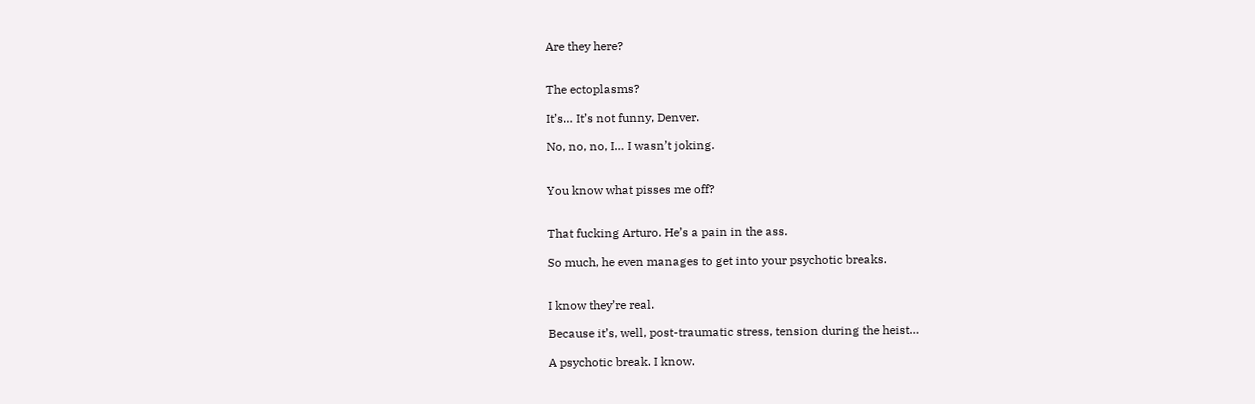Are they here?


The ectoplasms?

It’s… It’s not funny, Denver.

No, no, no, I… I wasn’t joking.


You know what pisses me off?


That fucking Arturo. He’s a pain in the ass.

So much, he even manages to get into your psychotic breaks.


I know they’re real.

Because it’s, well, post-traumatic stress, tension during the heist…

A psychotic break. I know.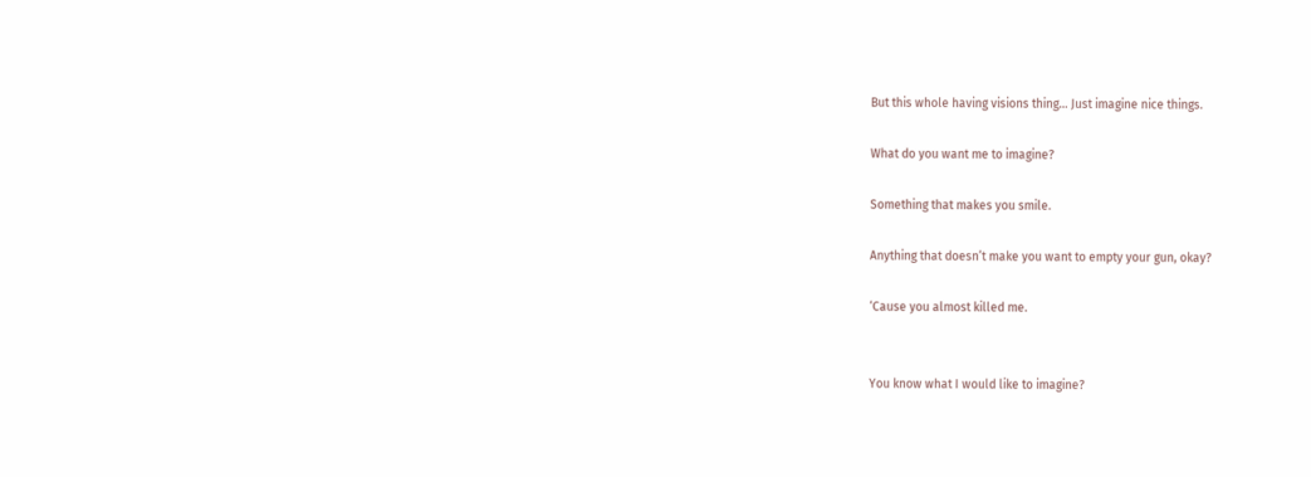But this whole having visions thing… Just imagine nice things.

What do you want me to imagine?

Something that makes you smile.

Anything that doesn’t make you want to empty your gun, okay?

‘Cause you almost killed me.


You know what I would like to imagine?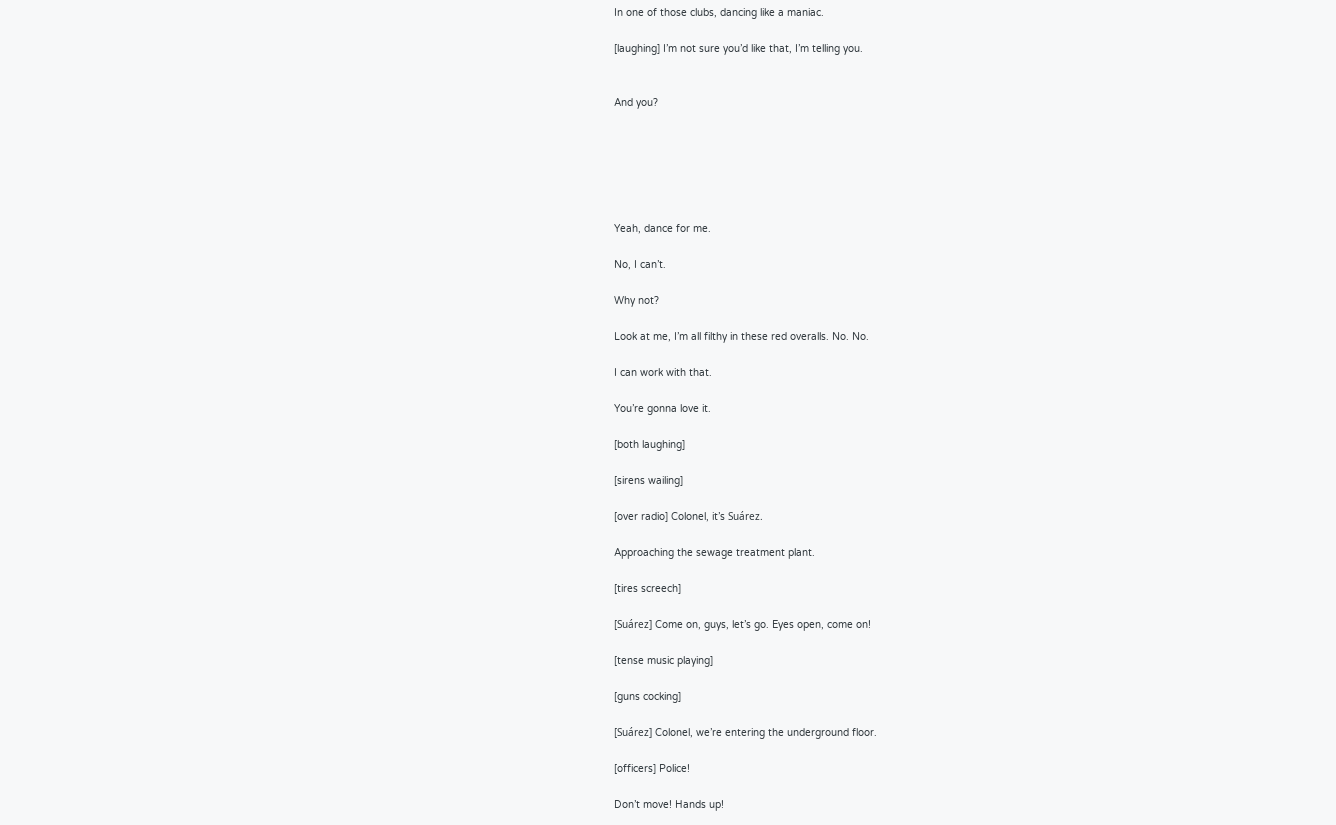In one of those clubs, dancing like a maniac.

[laughing] I’m not sure you’d like that, I’m telling you.


And you?






Yeah, dance for me.

No, I can’t.

Why not?

Look at me, I’m all filthy in these red overalls. No. No.

I can work with that.

You’re gonna love it.

[both laughing]

[sirens wailing]

[over radio] Colonel, it’s Suárez.

Approaching the sewage treatment plant.

[tires screech]

[Suárez] Come on, guys, let’s go. Eyes open, come on!

[tense music playing]

[guns cocking]

[Suárez] Colonel, we’re entering the underground floor.

[officers] Police!

Don’t move! Hands up!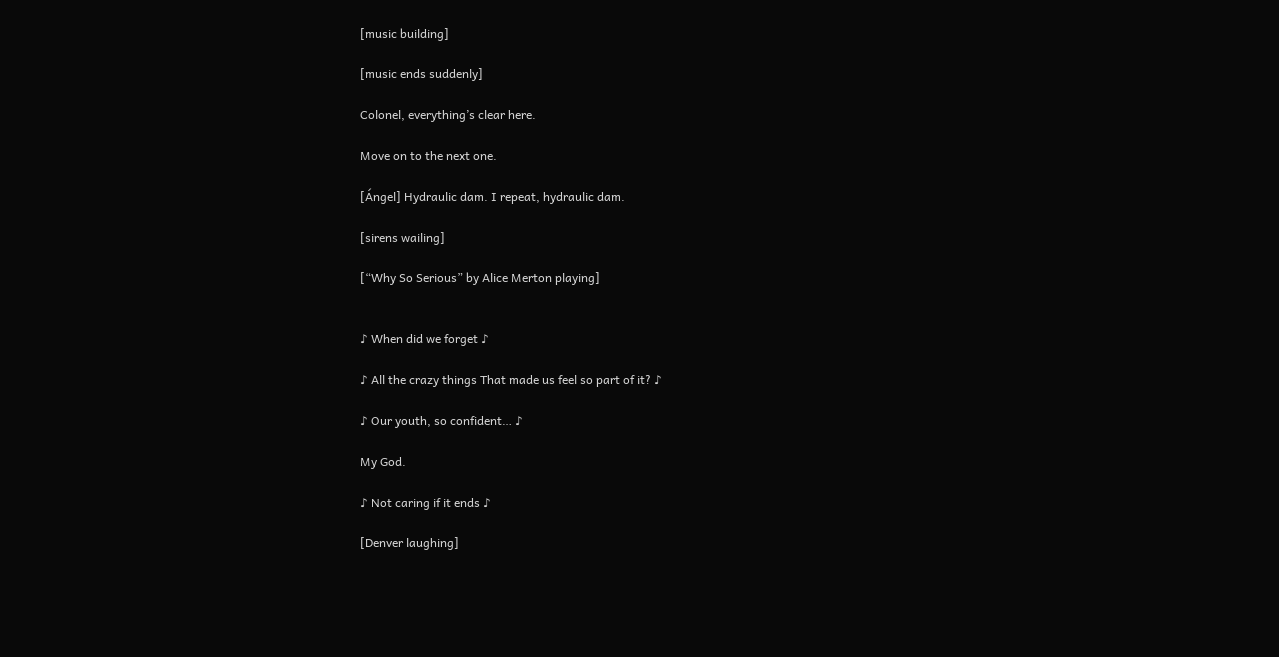[music building]

[music ends suddenly]

Colonel, everything’s clear here.

Move on to the next one.

[Ángel] Hydraulic dam. I repeat, hydraulic dam.

[sirens wailing]

[“Why So Serious” by Alice Merton playing]


♪ When did we forget ♪

♪ All the crazy things That made us feel so part of it? ♪

♪ Our youth, so confident… ♪

My God.

♪ Not caring if it ends ♪

[Denver laughing]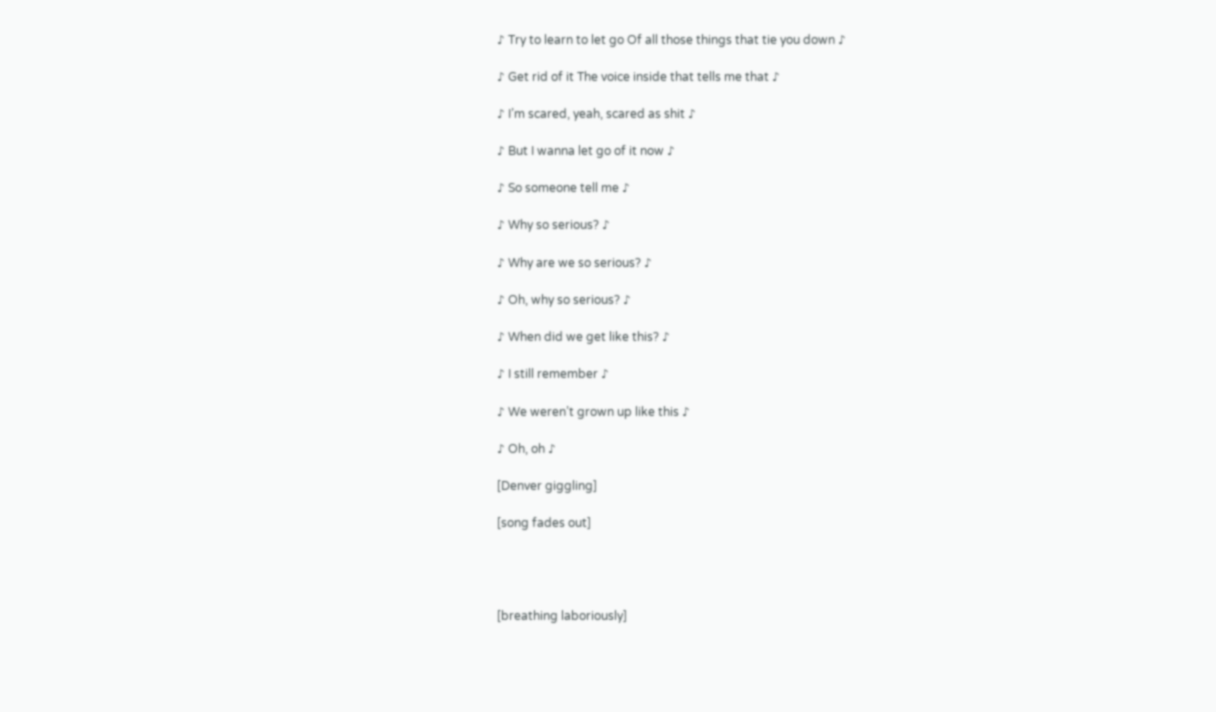♪ Try to learn to let go Of all those things that tie you down ♪

♪ Get rid of it The voice inside that tells me that ♪

♪ I’m scared, yeah, scared as shit ♪

♪ But I wanna let go of it now ♪

♪ So someone tell me ♪

♪ Why so serious? ♪

♪ Why are we so serious? ♪

♪ Oh, why so serious? ♪

♪ When did we get like this? ♪

♪ I still remember ♪

♪ We weren’t grown up like this ♪

♪ Oh, oh ♪

[Denver giggling]

[song fades out]




[breathing laboriously]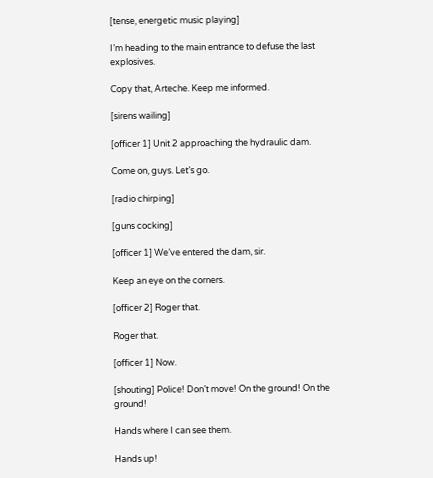[tense, energetic music playing]

I’m heading to the main entrance to defuse the last explosives.

Copy that, Arteche. Keep me informed.

[sirens wailing]

[officer 1] Unit 2 approaching the hydraulic dam.

Come on, guys. Let’s go.

[radio chirping]

[guns cocking]

[officer 1] We’ve entered the dam, sir.

Keep an eye on the corners.

[officer 2] Roger that.

Roger that.

[officer 1] Now.

[shouting] Police! Don’t move! On the ground! On the ground!

Hands where I can see them.

Hands up!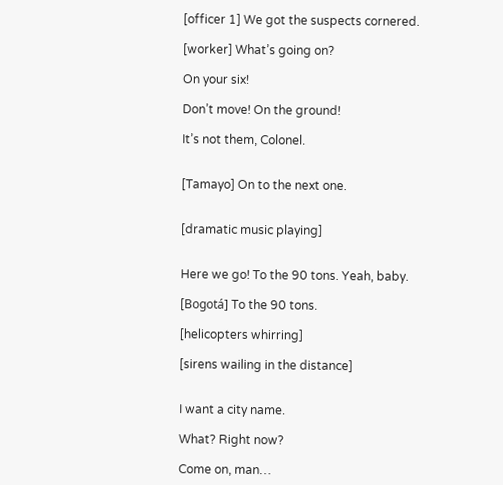[officer 1] We got the suspects cornered.

[worker] What’s going on?

On your six!

Don’t move! On the ground!

It’s not them, Colonel.


[Tamayo] On to the next one.


[dramatic music playing]


Here we go! To the 90 tons. Yeah, baby.

[Bogotá] To the 90 tons.

[helicopters whirring]

[sirens wailing in the distance]


I want a city name.

What? Right now?

Come on, man…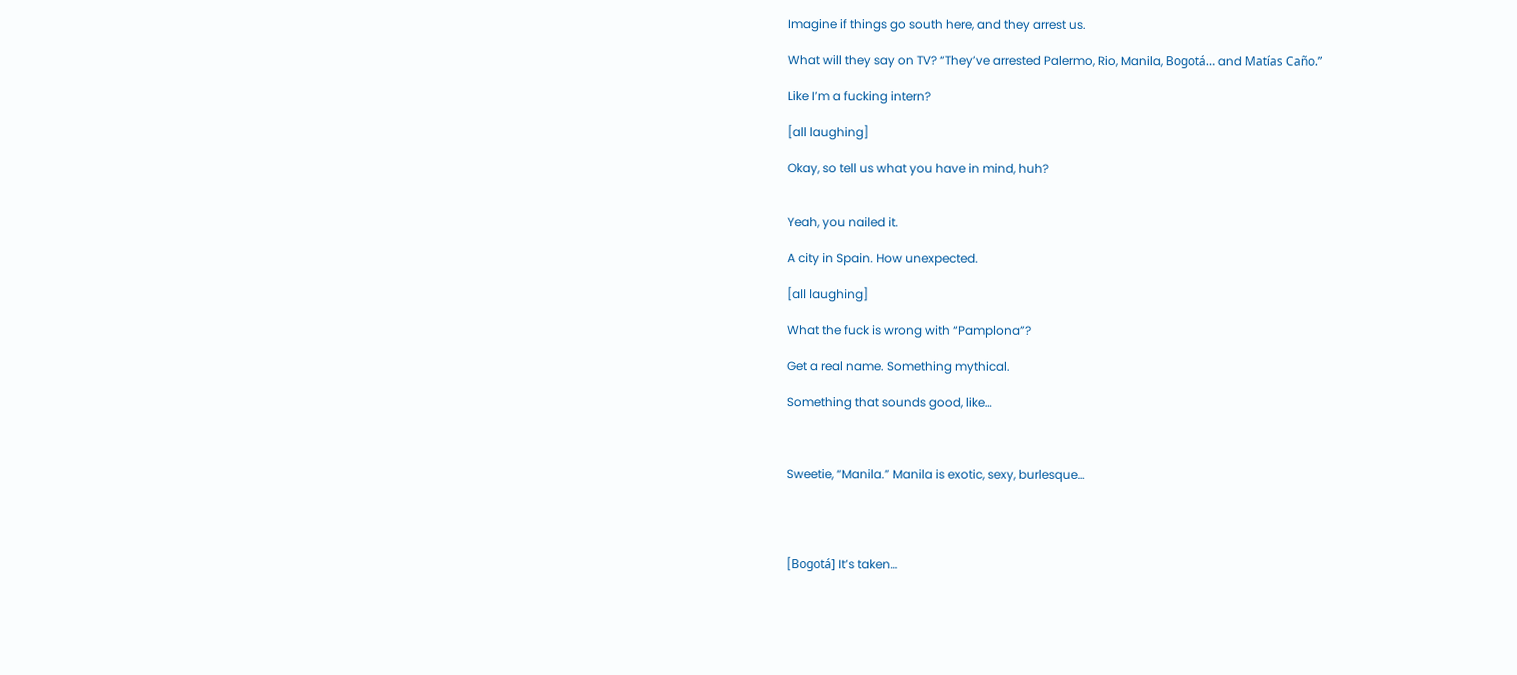Imagine if things go south here, and they arrest us.

What will they say on TV? “They’ve arrested Palermo, Rio, Manila, Bogotá… and Matías Caño.”

Like I’m a fucking intern?

[all laughing]

Okay, so tell us what you have in mind, huh?


Yeah, you nailed it.

A city in Spain. How unexpected.

[all laughing]

What the fuck is wrong with “Pamplona”?

Get a real name. Something mythical.

Something that sounds good, like…



Sweetie, “Manila.” Manila is exotic, sexy, burlesque…




[Bogotá] It’s taken…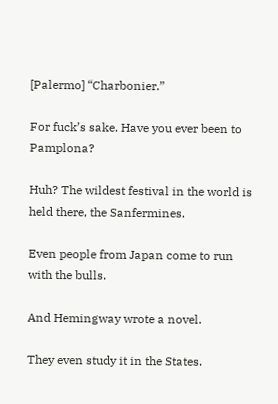[Palermo] “Charbonier.”

For fuck’s sake. Have you ever been to Pamplona?

Huh? The wildest festival in the world is held there, the Sanfermines.

Even people from Japan come to run with the bulls.

And Hemingway wrote a novel.

They even study it in the States.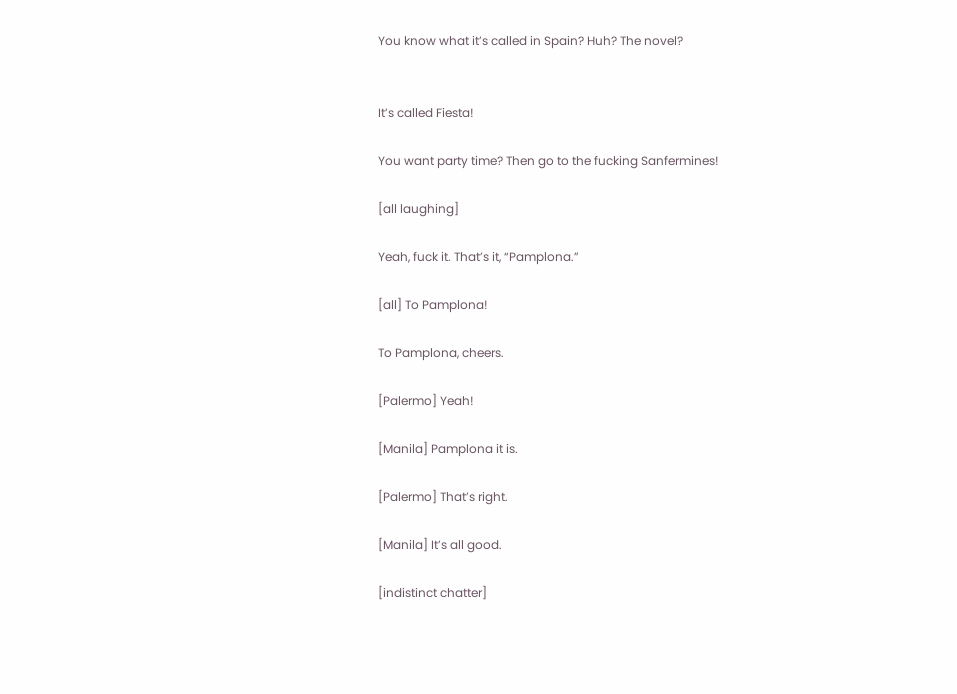You know what it’s called in Spain? Huh? The novel?


It’s called Fiesta!

You want party time? Then go to the fucking Sanfermines!

[all laughing]

Yeah, fuck it. That’s it, “Pamplona.”

[all] To Pamplona!

To Pamplona, cheers.

[Palermo] Yeah!

[Manila] Pamplona it is.

[Palermo] That’s right.

[Manila] It’s all good.

[indistinct chatter]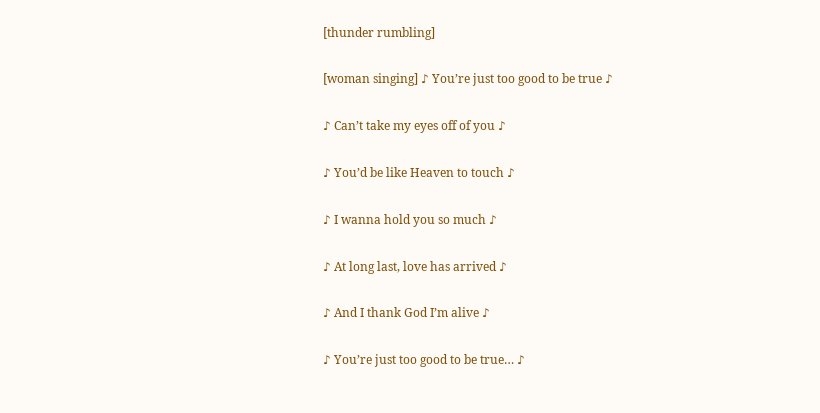[thunder rumbling]

[woman singing] ♪ You’re just too good to be true ♪

♪ Can’t take my eyes off of you ♪

♪ You’d be like Heaven to touch ♪

♪ I wanna hold you so much ♪

♪ At long last, love has arrived ♪

♪ And I thank God I’m alive ♪

♪ You’re just too good to be true… ♪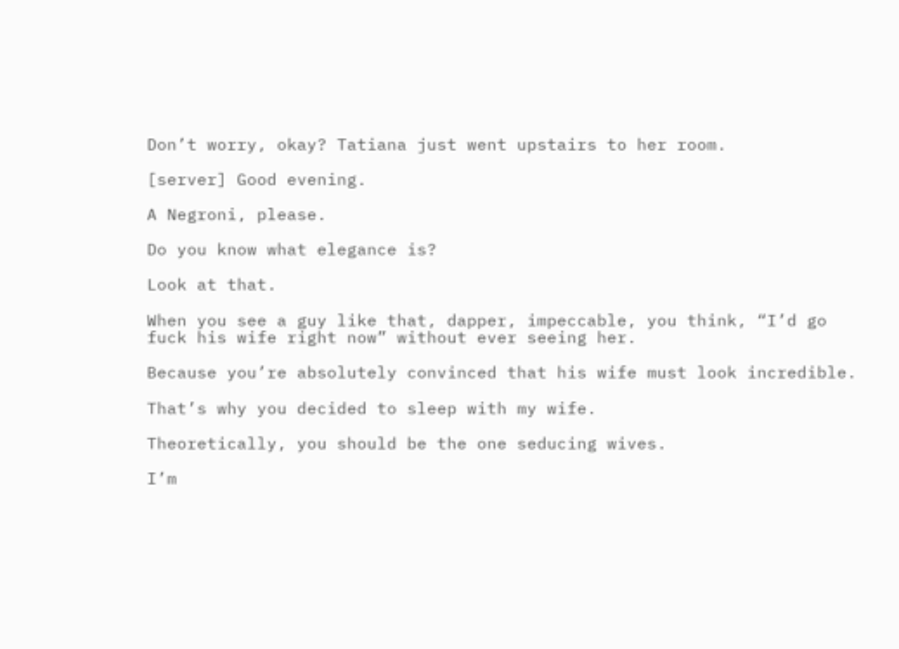Don’t worry, okay? Tatiana just went upstairs to her room.

[server] Good evening.

A Negroni, please.

Do you know what elegance is?

Look at that.

When you see a guy like that, dapper, impeccable, you think, “I’d go fuck his wife right now” without ever seeing her.

Because you’re absolutely convinced that his wife must look incredible.

That’s why you decided to sleep with my wife.

Theoretically, you should be the one seducing wives.

I’m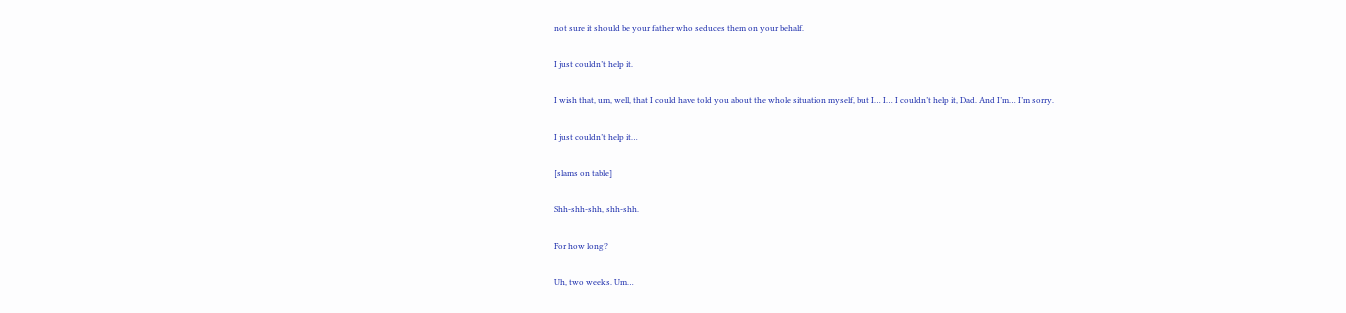not sure it should be your father who seduces them on your behalf.

I just couldn’t help it.

I wish that, um, well, that I could have told you about the whole situation myself, but I… I… I couldn’t help it, Dad. And I’m… I’m sorry.

I just couldn’t help it…

[slams on table]

Shh-shh-shh, shh-shh.

For how long?

Uh, two weeks. Um…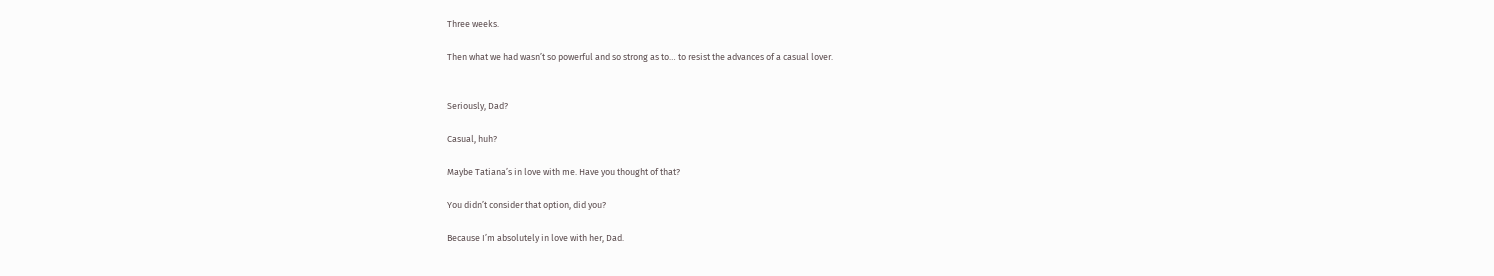Three weeks.

Then what we had wasn’t so powerful and so strong as to… to resist the advances of a casual lover.


Seriously, Dad?

Casual, huh?

Maybe Tatiana’s in love with me. Have you thought of that?

You didn’t consider that option, did you?

Because I’m absolutely in love with her, Dad.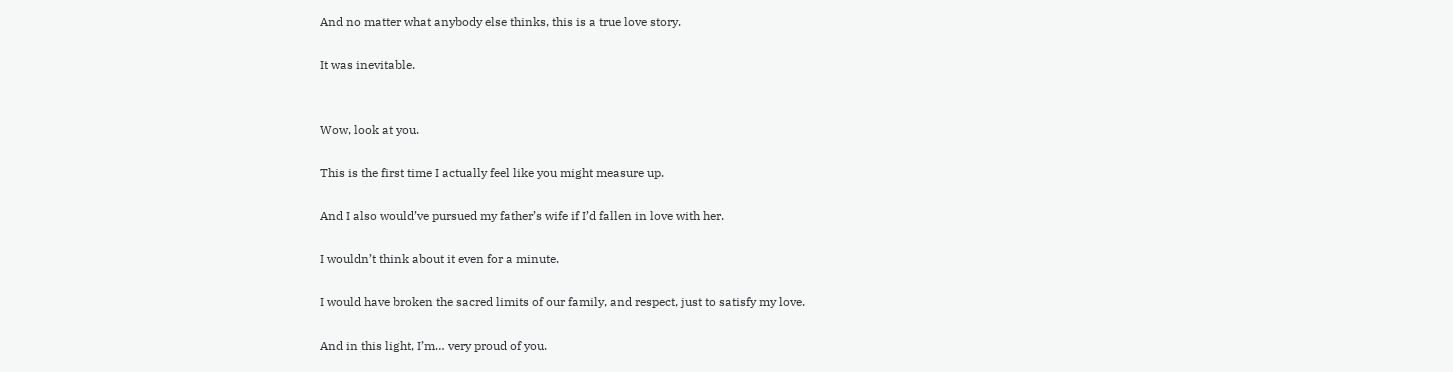And no matter what anybody else thinks, this is a true love story.

It was inevitable.


Wow, look at you.

This is the first time I actually feel like you might measure up.

And I also would’ve pursued my father’s wife if I’d fallen in love with her.

I wouldn’t think about it even for a minute.

I would have broken the sacred limits of our family, and respect, just to satisfy my love.

And in this light, I’m… very proud of you.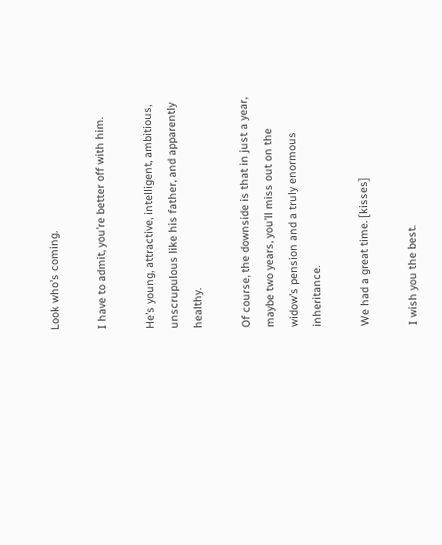Look who’s coming.

I have to admit, you’re better off with him.

He’s young, attractive, intelligent, ambitious, unscrupulous like his father, and apparently healthy.

Of course, the downside is that in just a year, maybe two years, you’ll miss out on the widow’s pension and a truly enormous inheritance.

We had a great time. [kisses]

I wish you the best.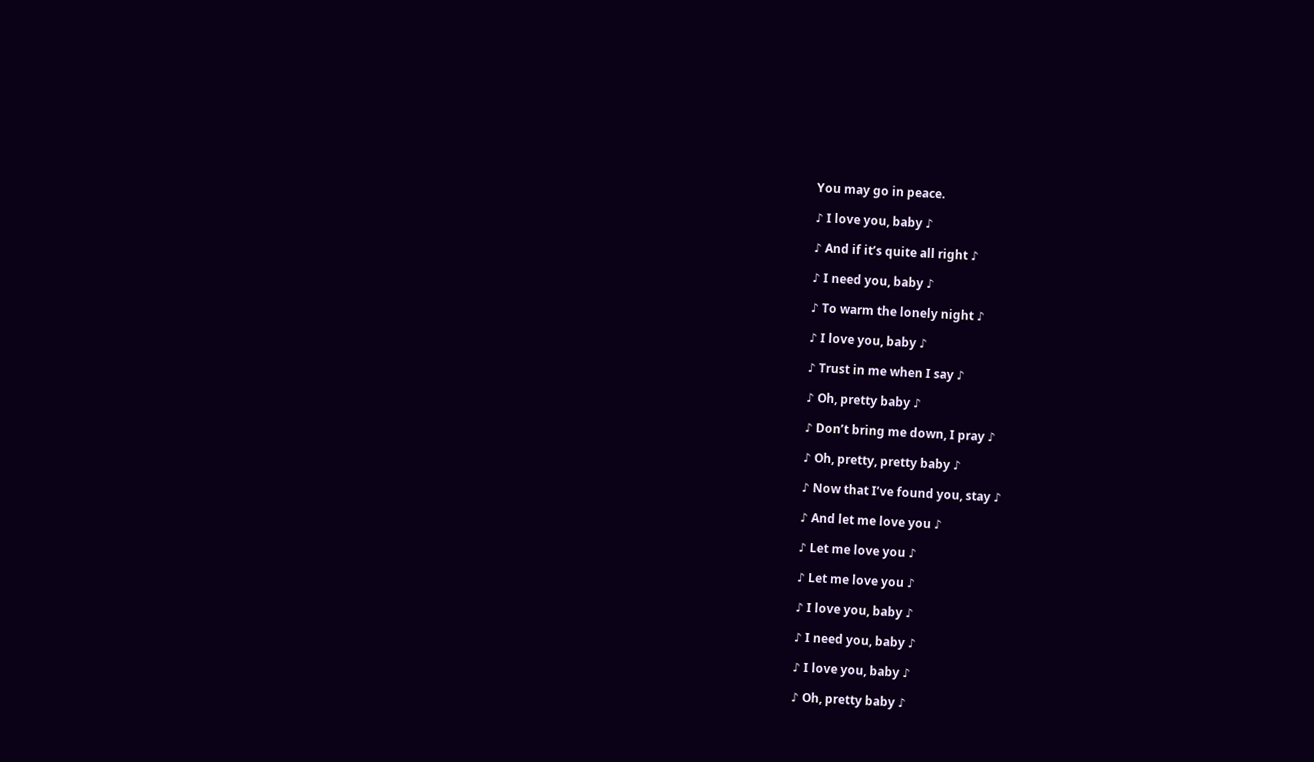You may go in peace.

♪ I love you, baby ♪

♪ And if it’s quite all right ♪

♪ I need you, baby ♪

♪ To warm the lonely night ♪

♪ I love you, baby ♪

♪ Trust in me when I say ♪

♪ Oh, pretty baby ♪

♪ Don’t bring me down, I pray ♪

♪ Oh, pretty, pretty baby ♪

♪ Now that I’ve found you, stay ♪

♪ And let me love you ♪

♪ Let me love you ♪

♪ Let me love you ♪

♪ I love you, baby ♪

♪ I need you, baby ♪

♪ I love you, baby ♪

♪ Oh, pretty baby ♪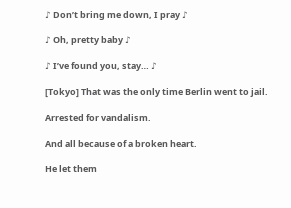♪ Don’t bring me down, I pray ♪

♪ Oh, pretty baby ♪

♪ I’ve found you, stay… ♪

[Tokyo] That was the only time Berlin went to jail.

Arrested for vandalism.

And all because of a broken heart.

He let them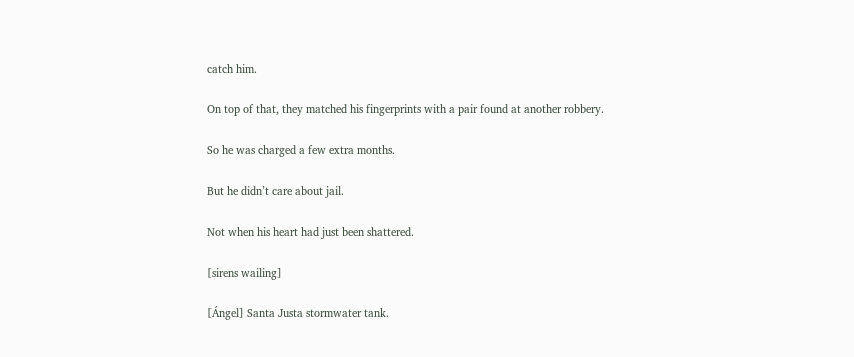catch him.

On top of that, they matched his fingerprints with a pair found at another robbery.

So he was charged a few extra months.

But he didn’t care about jail.

Not when his heart had just been shattered.

[sirens wailing]

[Ángel] Santa Justa stormwater tank.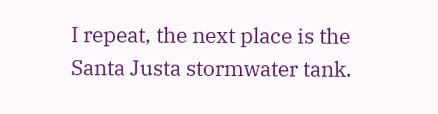I repeat, the next place is the Santa Justa stormwater tank.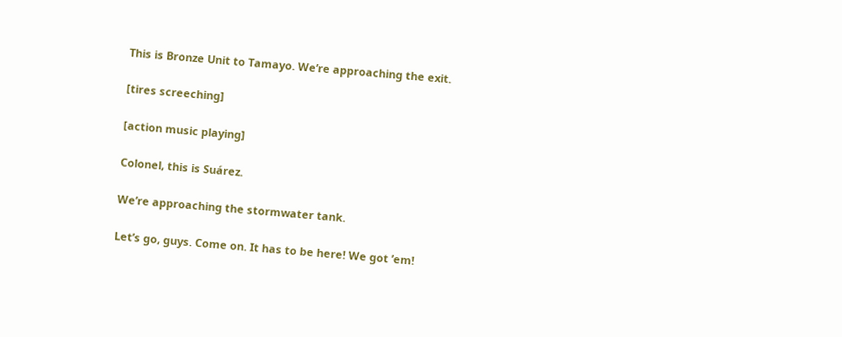This is Bronze Unit to Tamayo. We’re approaching the exit.

[tires screeching]

[action music playing]

Colonel, this is Suárez.

We’re approaching the stormwater tank.

Let’s go, guys. Come on. It has to be here! We got ’em!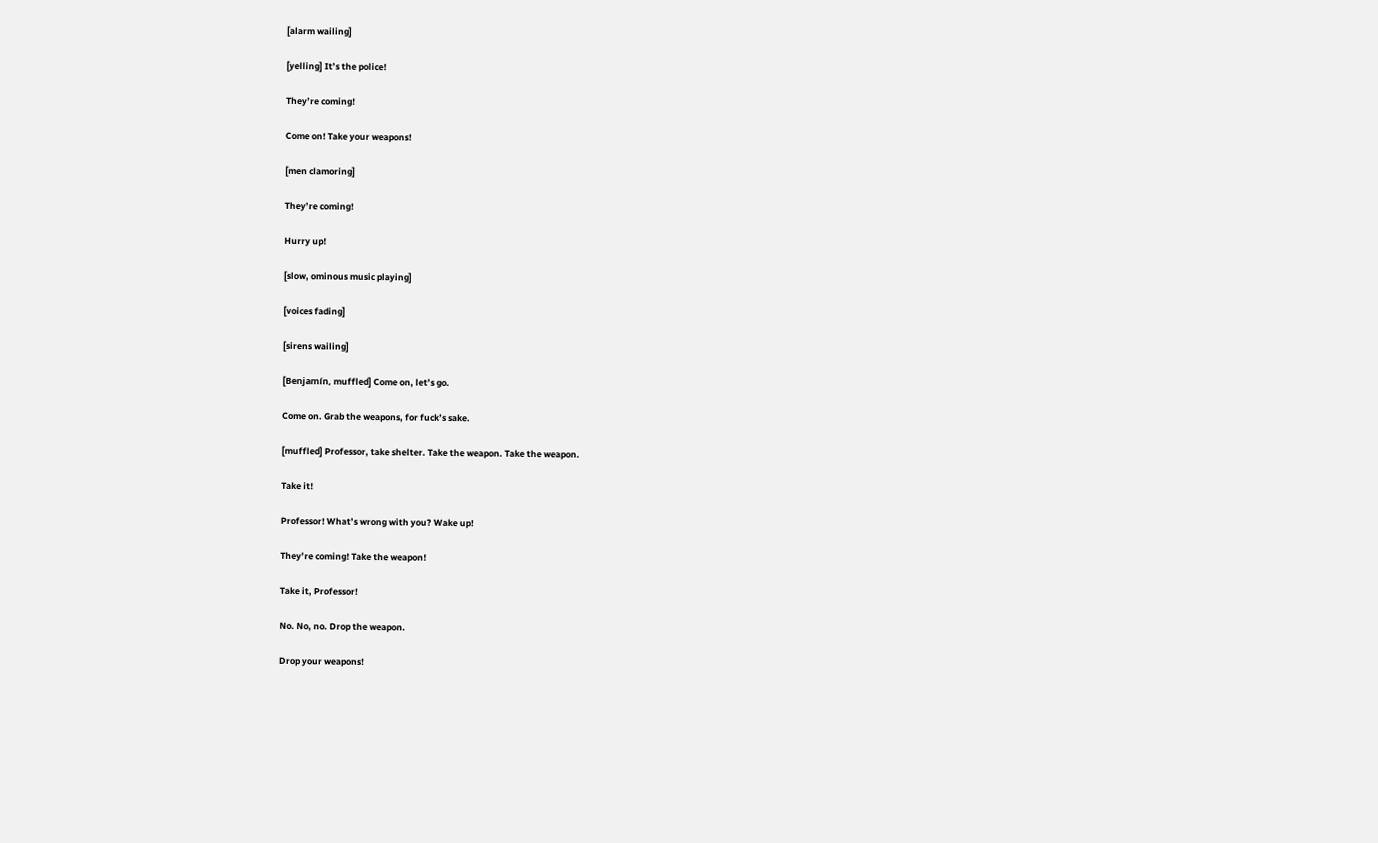[alarm wailing]

[yelling] It’s the police!

They’re coming!

Come on! Take your weapons!

[men clamoring]

They’re coming!

Hurry up!

[slow, ominous music playing]

[voices fading]

[sirens wailing]

[Benjamín, muffled] Come on, let’s go.

Come on. Grab the weapons, for fuck’s sake.

[muffled] Professor, take shelter. Take the weapon. Take the weapon.

Take it!

Professor! What’s wrong with you? Wake up!

They’re coming! Take the weapon!

Take it, Professor!

No. No, no. Drop the weapon.

Drop your weapons!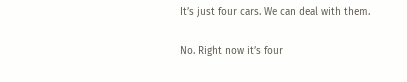It’s just four cars. We can deal with them.

No. Right now it’s four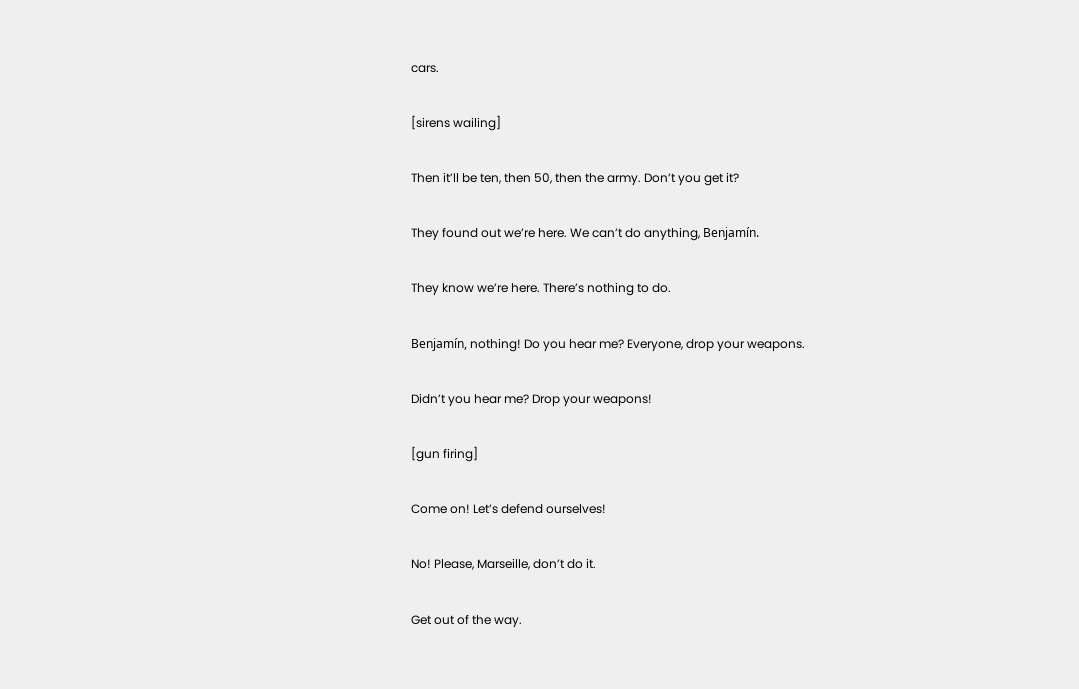cars.

[sirens wailing]

Then it’ll be ten, then 50, then the army. Don’t you get it?

They found out we’re here. We can’t do anything, Benjamín.

They know we’re here. There’s nothing to do.

Benjamín, nothing! Do you hear me? Everyone, drop your weapons.

Didn’t you hear me? Drop your weapons!

[gun firing]

Come on! Let’s defend ourselves!

No! Please, Marseille, don’t do it.

Get out of the way.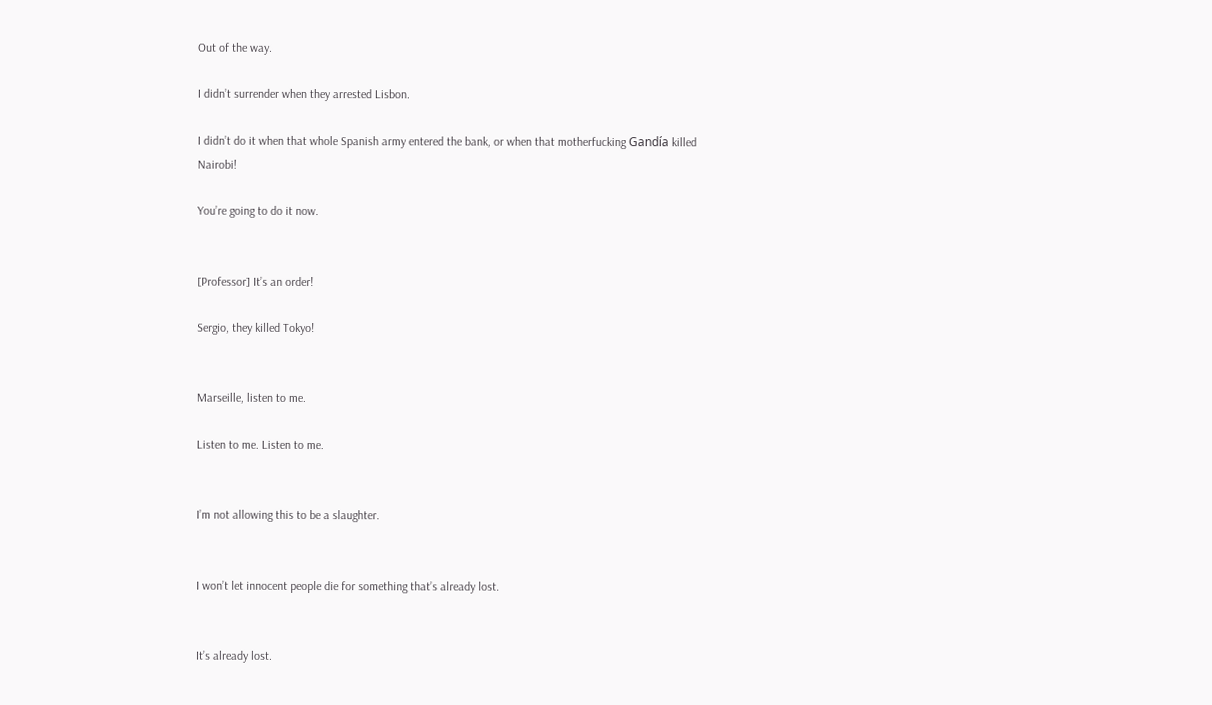Out of the way.

I didn’t surrender when they arrested Lisbon.

I didn’t do it when that whole Spanish army entered the bank, or when that motherfucking Gandía killed Nairobi!

You’re going to do it now.


[Professor] It’s an order!

Sergio, they killed Tokyo!


Marseille, listen to me.

Listen to me. Listen to me.


I’m not allowing this to be a slaughter.


I won’t let innocent people die for something that’s already lost.


It’s already lost.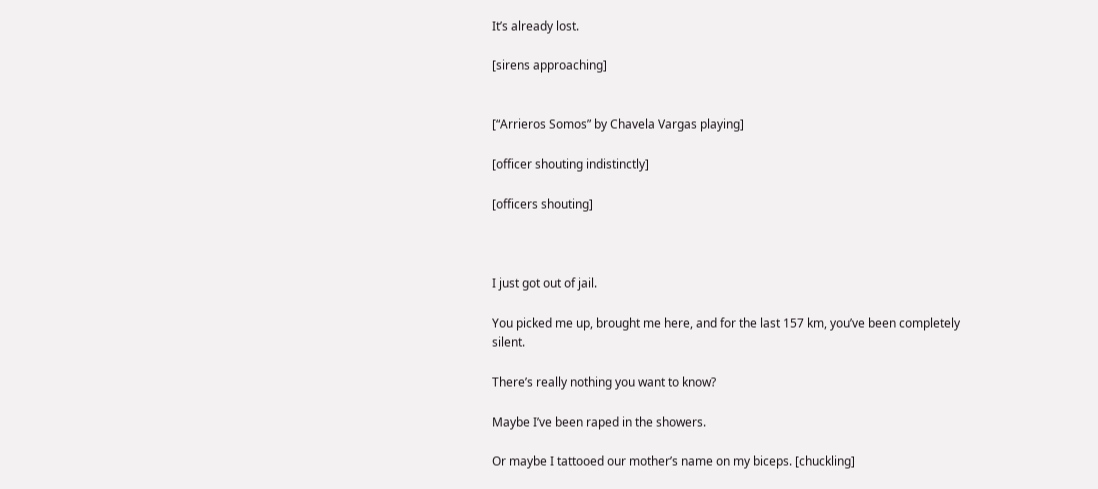It’s already lost.

[sirens approaching]


[“Arrieros Somos” by Chavela Vargas playing]

[officer shouting indistinctly]

[officers shouting]



I just got out of jail.

You picked me up, brought me here, and for the last 157 km, you’ve been completely silent.

There’s really nothing you want to know?

Maybe I’ve been raped in the showers.

Or maybe I tattooed our mother’s name on my biceps. [chuckling]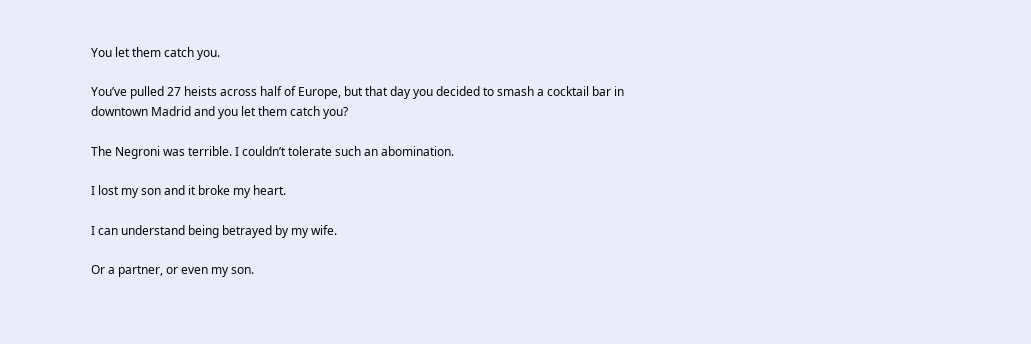You let them catch you.

You’ve pulled 27 heists across half of Europe, but that day you decided to smash a cocktail bar in downtown Madrid and you let them catch you?

The Negroni was terrible. I couldn’t tolerate such an abomination.

I lost my son and it broke my heart.

I can understand being betrayed by my wife.

Or a partner, or even my son.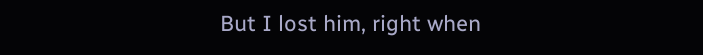But I lost him, right when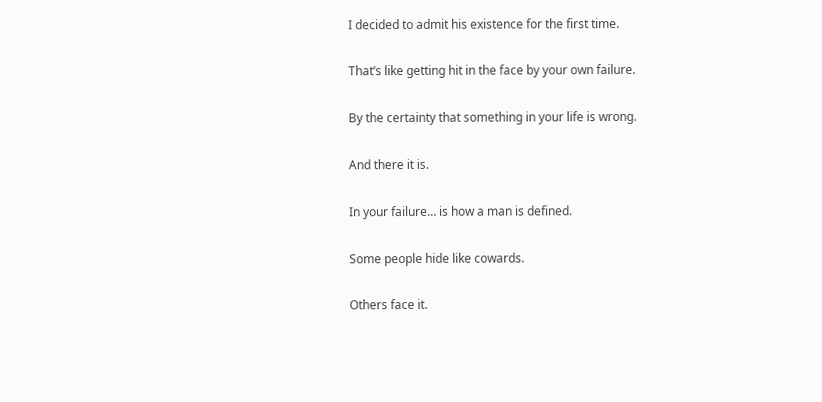I decided to admit his existence for the first time.

That’s like getting hit in the face by your own failure.

By the certainty that something in your life is wrong.

And there it is.

In your failure… is how a man is defined.

Some people hide like cowards.

Others face it.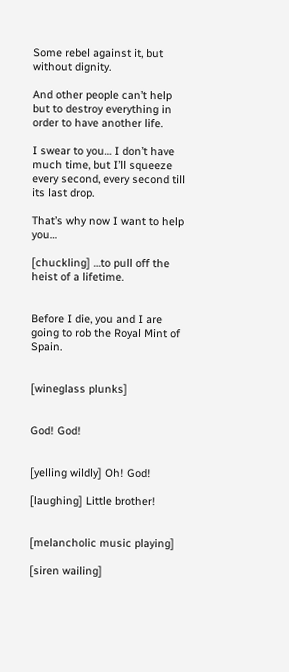Some rebel against it, but without dignity.

And other people can’t help but to destroy everything in order to have another life.

I swear to you… I don’t have much time, but I’ll squeeze every second, every second till its last drop.

That’s why now I want to help you…

[chuckling] …to pull off the heist of a lifetime.


Before I die, you and I are going to rob the Royal Mint of Spain.


[wineglass plunks]


God! God!


[yelling wildly] Oh! God!

[laughing] Little brother!


[melancholic music playing]

[siren wailing]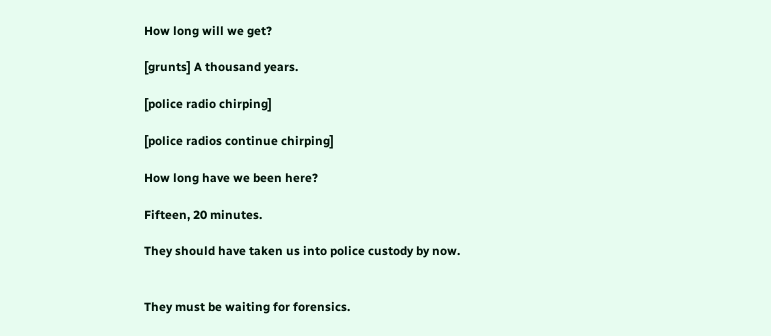How long will we get?

[grunts] A thousand years.

[police radio chirping]

[police radios continue chirping]

How long have we been here?

Fifteen, 20 minutes.

They should have taken us into police custody by now.


They must be waiting for forensics.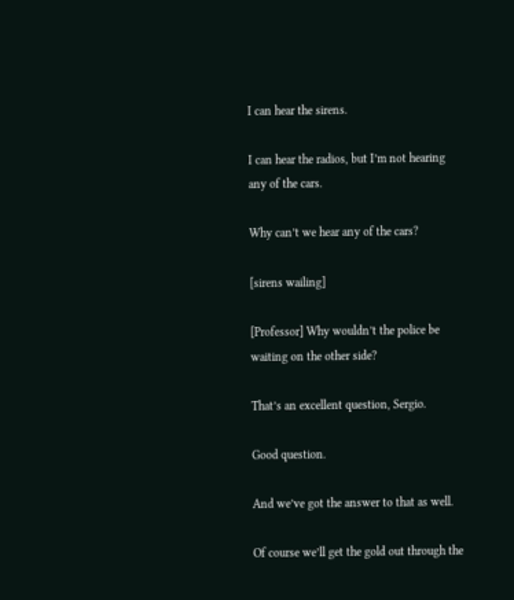I can hear the sirens.

I can hear the radios, but I’m not hearing any of the cars.

Why can’t we hear any of the cars?

[sirens wailing]

[Professor] Why wouldn’t the police be waiting on the other side?

That’s an excellent question, Sergio.

Good question.

And we’ve got the answer to that as well.

Of course we’ll get the gold out through the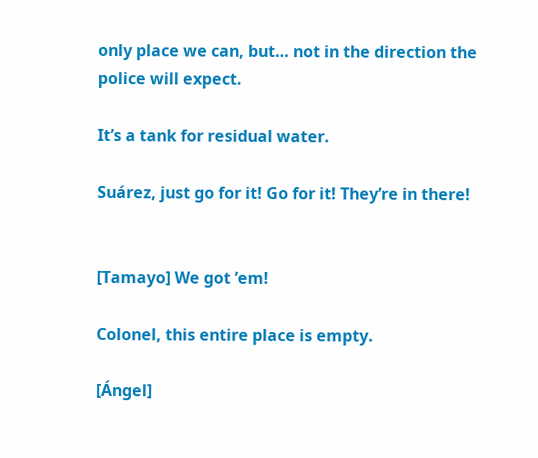only place we can, but… not in the direction the police will expect.

It’s a tank for residual water.

Suárez, just go for it! Go for it! They’re in there!


[Tamayo] We got ’em!

Colonel, this entire place is empty.

[Ángel]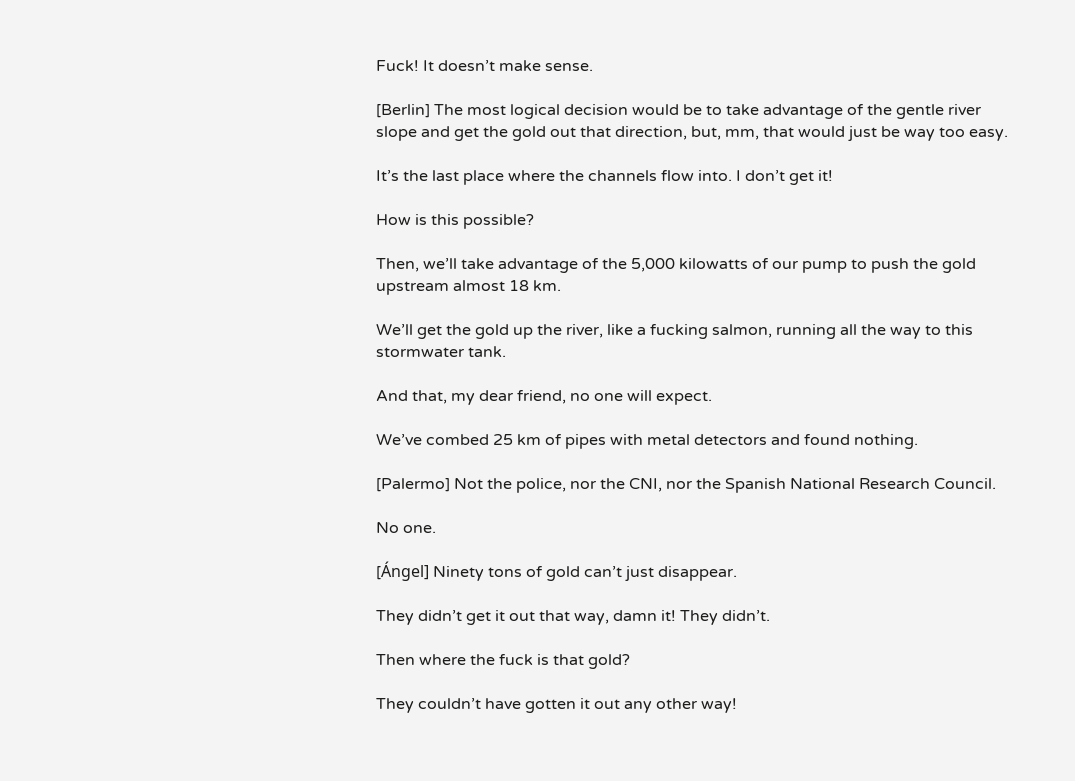Fuck! It doesn’t make sense.

[Berlin] The most logical decision would be to take advantage of the gentle river slope and get the gold out that direction, but, mm, that would just be way too easy.

It’s the last place where the channels flow into. I don’t get it!

How is this possible?

Then, we’ll take advantage of the 5,000 kilowatts of our pump to push the gold upstream almost 18 km.

We’ll get the gold up the river, like a fucking salmon, running all the way to this stormwater tank.

And that, my dear friend, no one will expect.

We’ve combed 25 km of pipes with metal detectors and found nothing.

[Palermo] Not the police, nor the CNI, nor the Spanish National Research Council.

No one.

[Ángel] Ninety tons of gold can’t just disappear.

They didn’t get it out that way, damn it! They didn’t.

Then where the fuck is that gold?

They couldn’t have gotten it out any other way!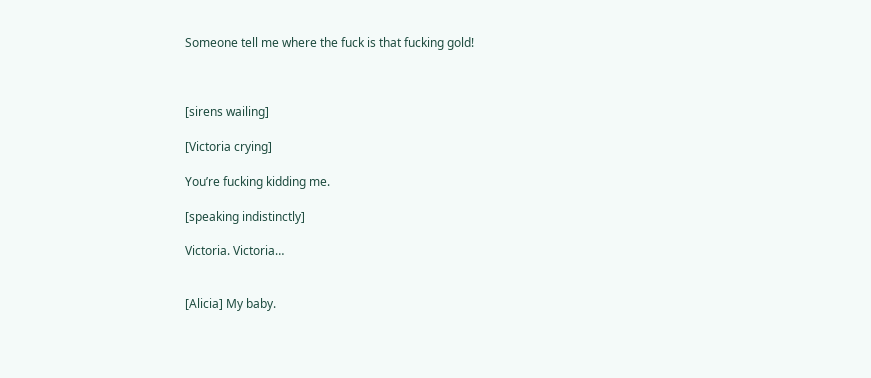Someone tell me where the fuck is that fucking gold!



[sirens wailing]

[Victoria crying]

You’re fucking kidding me.

[speaking indistinctly]

Victoria. Victoria…


[Alicia] My baby.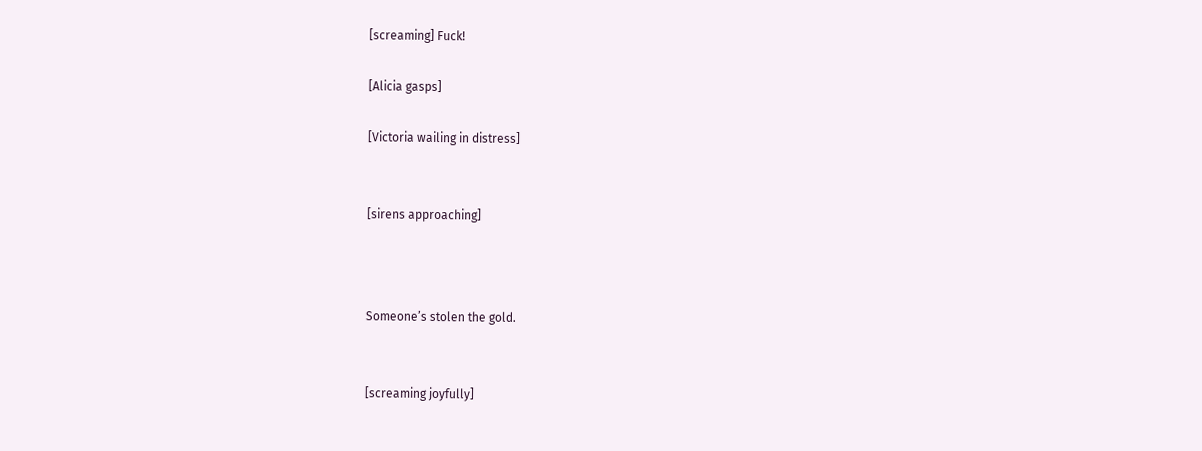[screaming] Fuck!

[Alicia gasps]

[Victoria wailing in distress]


[sirens approaching]



Someone’s stolen the gold.


[screaming joyfully]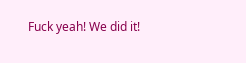Fuck yeah! We did it!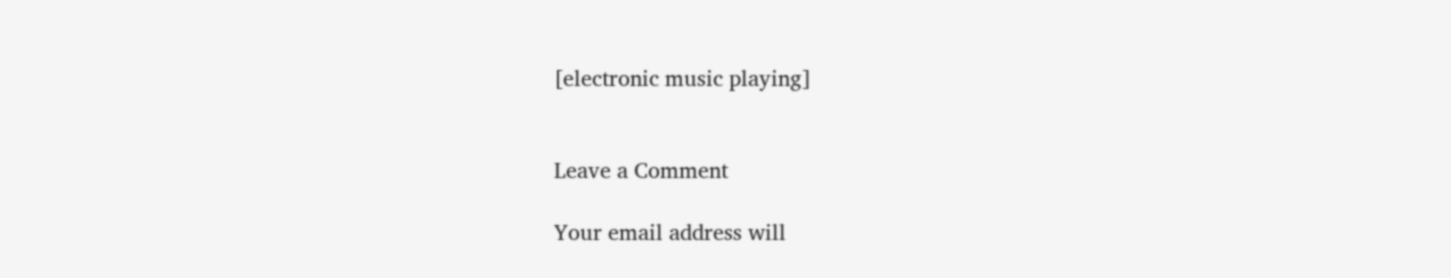[electronic music playing]


Leave a Comment

Your email address will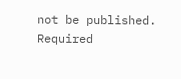not be published. Required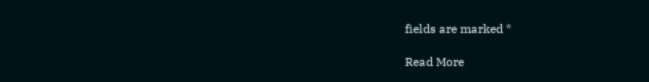fields are marked *

Read More